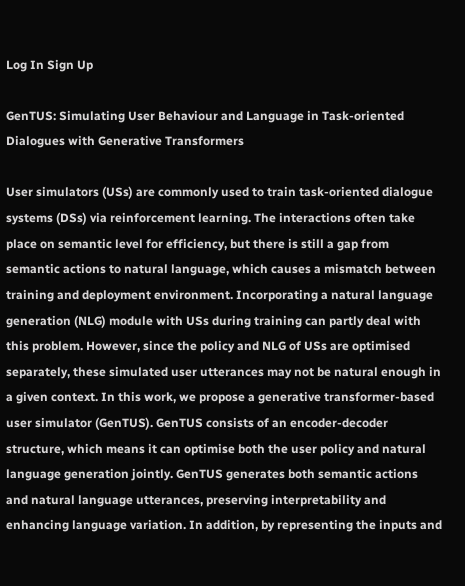Log In Sign Up

GenTUS: Simulating User Behaviour and Language in Task-oriented Dialogues with Generative Transformers

User simulators (USs) are commonly used to train task-oriented dialogue systems (DSs) via reinforcement learning. The interactions often take place on semantic level for efficiency, but there is still a gap from semantic actions to natural language, which causes a mismatch between training and deployment environment. Incorporating a natural language generation (NLG) module with USs during training can partly deal with this problem. However, since the policy and NLG of USs are optimised separately, these simulated user utterances may not be natural enough in a given context. In this work, we propose a generative transformer-based user simulator (GenTUS). GenTUS consists of an encoder-decoder structure, which means it can optimise both the user policy and natural language generation jointly. GenTUS generates both semantic actions and natural language utterances, preserving interpretability and enhancing language variation. In addition, by representing the inputs and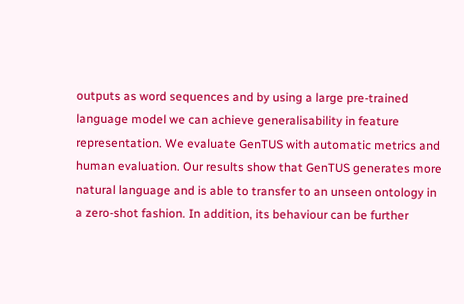outputs as word sequences and by using a large pre-trained language model we can achieve generalisability in feature representation. We evaluate GenTUS with automatic metrics and human evaluation. Our results show that GenTUS generates more natural language and is able to transfer to an unseen ontology in a zero-shot fashion. In addition, its behaviour can be further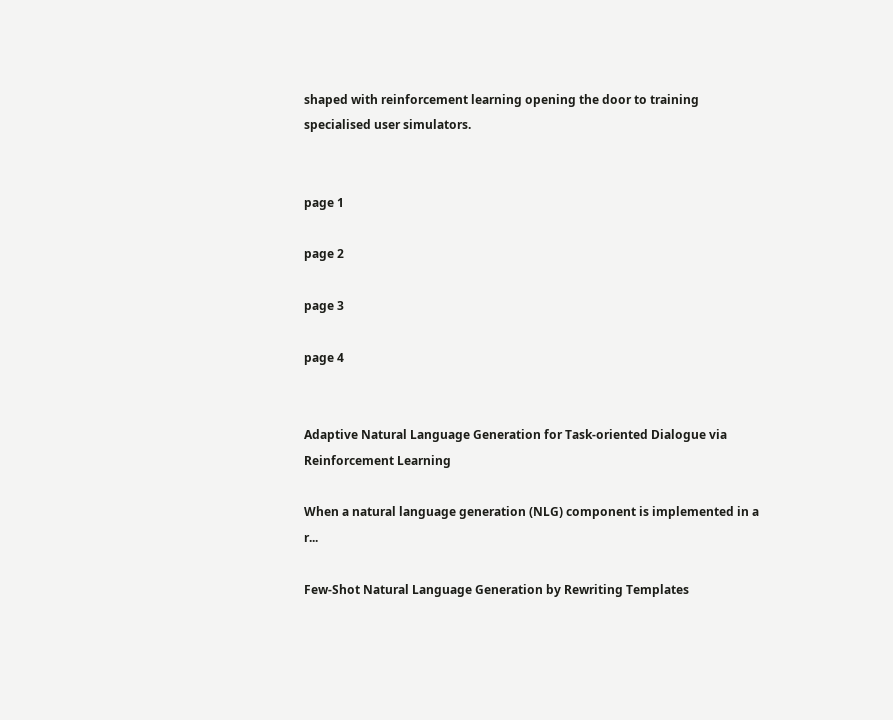shaped with reinforcement learning opening the door to training specialised user simulators.


page 1

page 2

page 3

page 4


Adaptive Natural Language Generation for Task-oriented Dialogue via Reinforcement Learning

When a natural language generation (NLG) component is implemented in a r...

Few-Shot Natural Language Generation by Rewriting Templates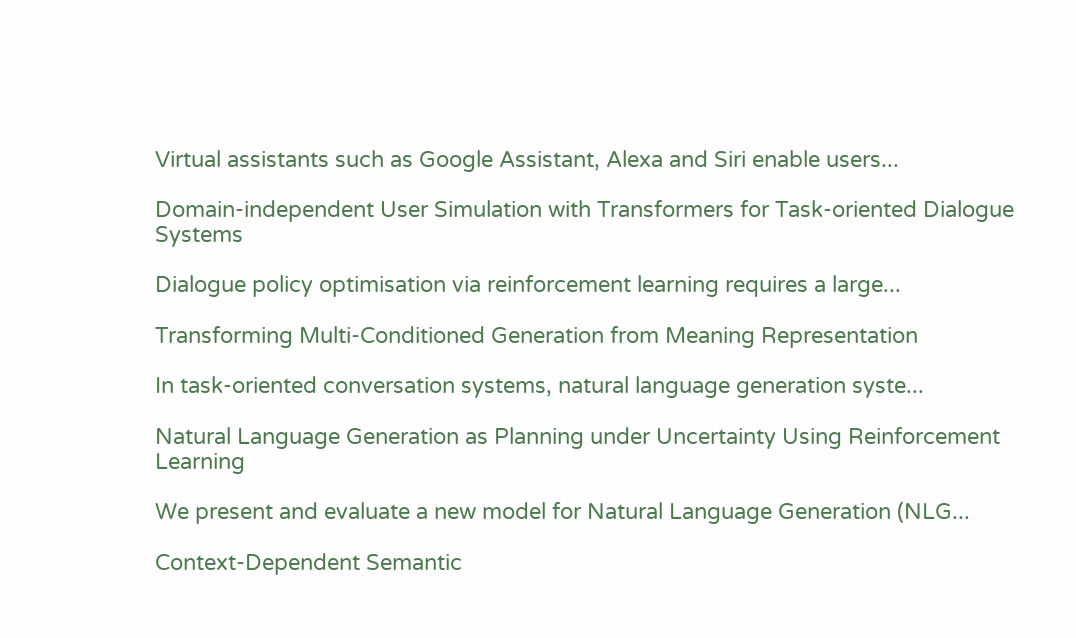Virtual assistants such as Google Assistant, Alexa and Siri enable users...

Domain-independent User Simulation with Transformers for Task-oriented Dialogue Systems

Dialogue policy optimisation via reinforcement learning requires a large...

Transforming Multi-Conditioned Generation from Meaning Representation

In task-oriented conversation systems, natural language generation syste...

Natural Language Generation as Planning under Uncertainty Using Reinforcement Learning

We present and evaluate a new model for Natural Language Generation (NLG...

Context-Dependent Semantic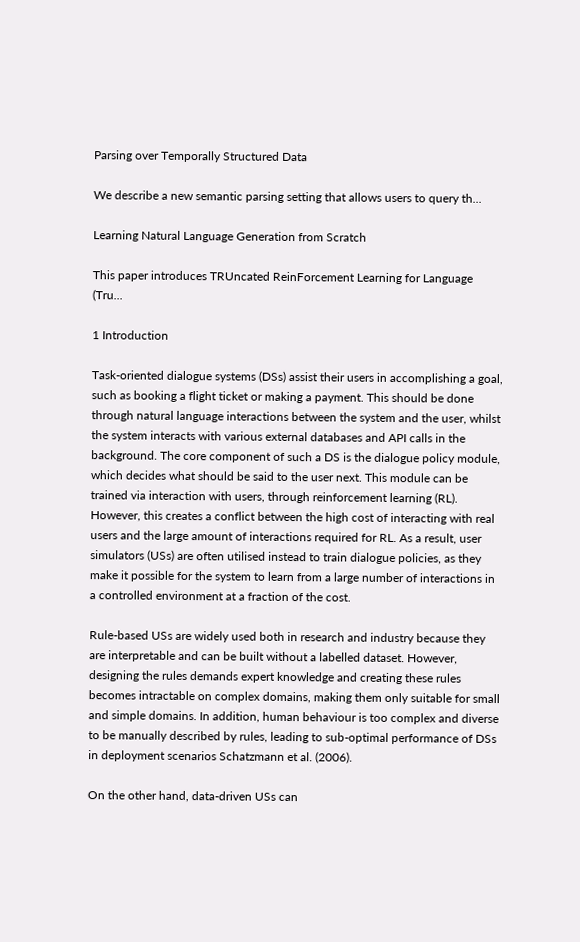Parsing over Temporally Structured Data

We describe a new semantic parsing setting that allows users to query th...

Learning Natural Language Generation from Scratch

This paper introduces TRUncated ReinForcement Learning for Language (Tru...

1 Introduction

Task-oriented dialogue systems (DSs) assist their users in accomplishing a goal, such as booking a flight ticket or making a payment. This should be done through natural language interactions between the system and the user, whilst the system interacts with various external databases and API calls in the background. The core component of such a DS is the dialogue policy module, which decides what should be said to the user next. This module can be trained via interaction with users, through reinforcement learning (RL). However, this creates a conflict between the high cost of interacting with real users and the large amount of interactions required for RL. As a result, user simulators (USs) are often utilised instead to train dialogue policies, as they make it possible for the system to learn from a large number of interactions in a controlled environment at a fraction of the cost.

Rule-based USs are widely used both in research and industry because they are interpretable and can be built without a labelled dataset. However, designing the rules demands expert knowledge and creating these rules becomes intractable on complex domains, making them only suitable for small and simple domains. In addition, human behaviour is too complex and diverse to be manually described by rules, leading to sub-optimal performance of DSs in deployment scenarios Schatzmann et al. (2006).

On the other hand, data-driven USs can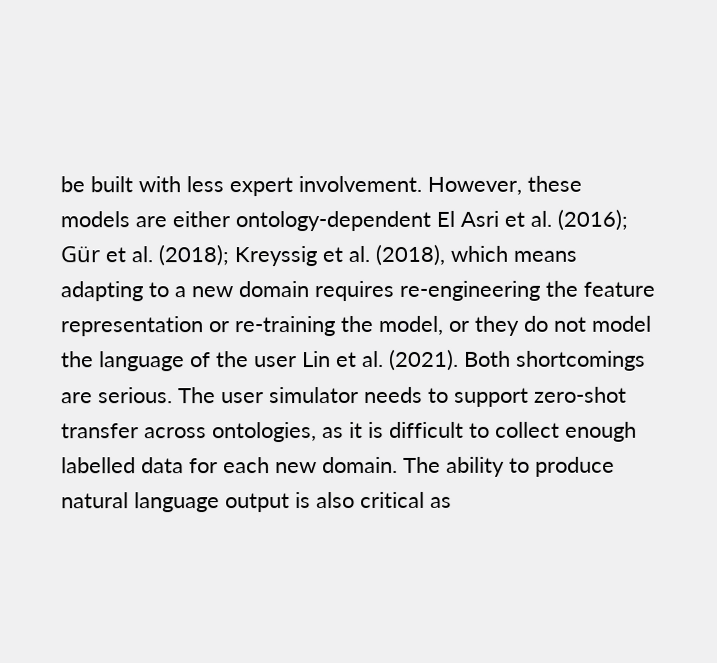be built with less expert involvement. However, these models are either ontology-dependent El Asri et al. (2016); Gür et al. (2018); Kreyssig et al. (2018), which means adapting to a new domain requires re-engineering the feature representation or re-training the model, or they do not model the language of the user Lin et al. (2021). Both shortcomings are serious. The user simulator needs to support zero-shot transfer across ontologies, as it is difficult to collect enough labelled data for each new domain. The ability to produce natural language output is also critical as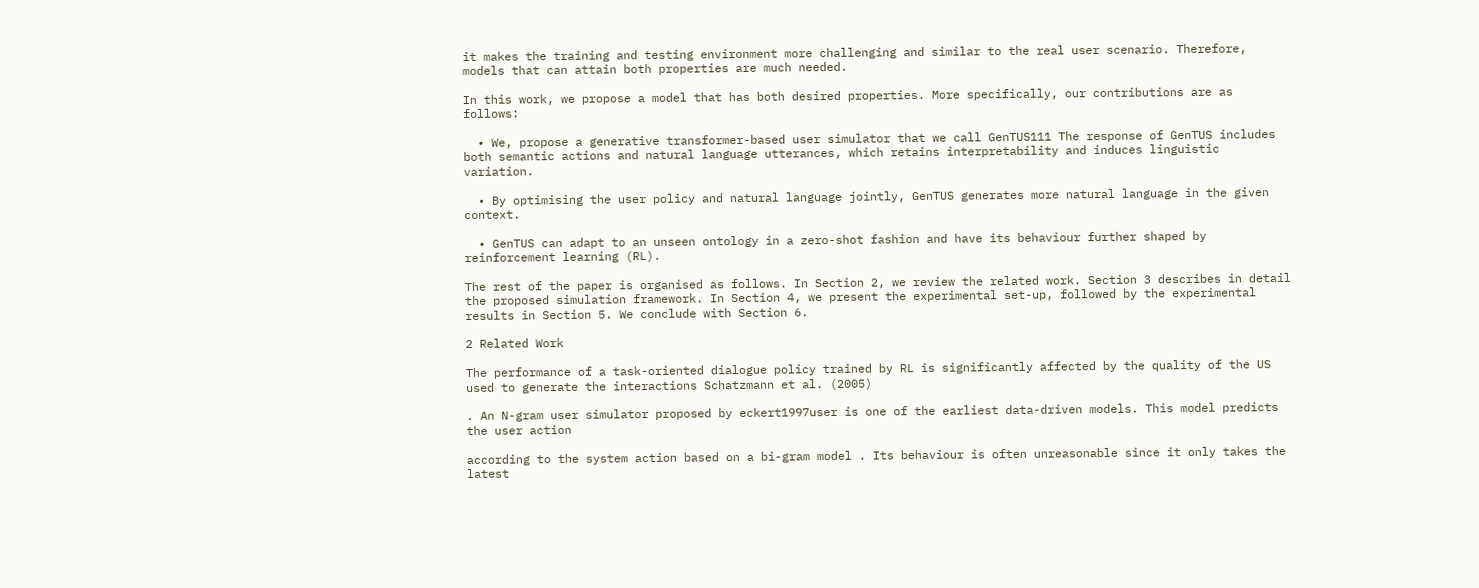it makes the training and testing environment more challenging and similar to the real user scenario. Therefore, models that can attain both properties are much needed.

In this work, we propose a model that has both desired properties. More specifically, our contributions are as follows:

  • We, propose a generative transformer-based user simulator that we call GenTUS111 The response of GenTUS includes both semantic actions and natural language utterances, which retains interpretability and induces linguistic variation.

  • By optimising the user policy and natural language jointly, GenTUS generates more natural language in the given context.

  • GenTUS can adapt to an unseen ontology in a zero-shot fashion and have its behaviour further shaped by reinforcement learning (RL).

The rest of the paper is organised as follows. In Section 2, we review the related work. Section 3 describes in detail the proposed simulation framework. In Section 4, we present the experimental set-up, followed by the experimental results in Section 5. We conclude with Section 6.

2 Related Work

The performance of a task-oriented dialogue policy trained by RL is significantly affected by the quality of the US used to generate the interactions Schatzmann et al. (2005)

. An N-gram user simulator proposed by eckert1997user is one of the earliest data-driven models. This model predicts the user action

according to the system action based on a bi-gram model . Its behaviour is often unreasonable since it only takes the latest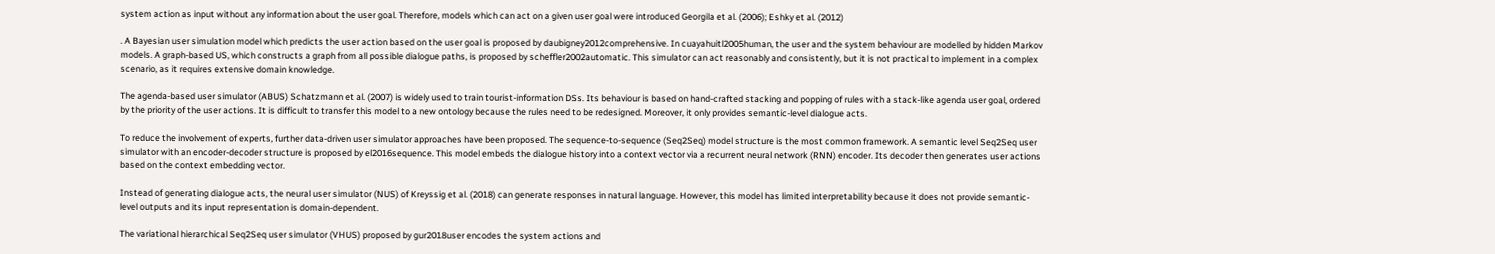system action as input without any information about the user goal. Therefore, models which can act on a given user goal were introduced Georgila et al. (2006); Eshky et al. (2012)

. A Bayesian user simulation model which predicts the user action based on the user goal is proposed by daubigney2012comprehensive. In cuayahuitl2005human, the user and the system behaviour are modelled by hidden Markov models. A graph-based US, which constructs a graph from all possible dialogue paths, is proposed by scheffler2002automatic. This simulator can act reasonably and consistently, but it is not practical to implement in a complex scenario, as it requires extensive domain knowledge.

The agenda-based user simulator (ABUS) Schatzmann et al. (2007) is widely used to train tourist-information DSs. Its behaviour is based on hand-crafted stacking and popping of rules with a stack-like agenda user goal, ordered by the priority of the user actions. It is difficult to transfer this model to a new ontology because the rules need to be redesigned. Moreover, it only provides semantic-level dialogue acts.

To reduce the involvement of experts, further data-driven user simulator approaches have been proposed. The sequence-to-sequence (Seq2Seq) model structure is the most common framework. A semantic level Seq2Seq user simulator with an encoder-decoder structure is proposed by el2016sequence. This model embeds the dialogue history into a context vector via a recurrent neural network (RNN) encoder. Its decoder then generates user actions based on the context embedding vector.

Instead of generating dialogue acts, the neural user simulator (NUS) of Kreyssig et al. (2018) can generate responses in natural language. However, this model has limited interpretability because it does not provide semantic-level outputs and its input representation is domain-dependent.

The variational hierarchical Seq2Seq user simulator (VHUS) proposed by gur2018user encodes the system actions and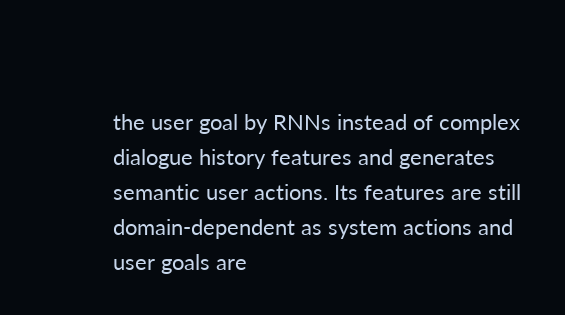the user goal by RNNs instead of complex dialogue history features and generates semantic user actions. Its features are still domain-dependent as system actions and user goals are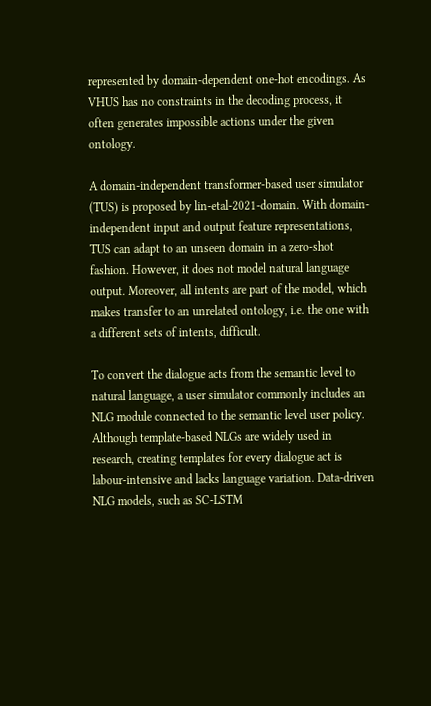represented by domain-dependent one-hot encodings. As VHUS has no constraints in the decoding process, it often generates impossible actions under the given ontology.

A domain-independent transformer-based user simulator (TUS) is proposed by lin-etal-2021-domain. With domain-independent input and output feature representations, TUS can adapt to an unseen domain in a zero-shot fashion. However, it does not model natural language output. Moreover, all intents are part of the model, which makes transfer to an unrelated ontology, i.e. the one with a different sets of intents, difficult.

To convert the dialogue acts from the semantic level to natural language, a user simulator commonly includes an NLG module connected to the semantic level user policy. Although template-based NLGs are widely used in research, creating templates for every dialogue act is labour-intensive and lacks language variation. Data-driven NLG models, such as SC-LSTM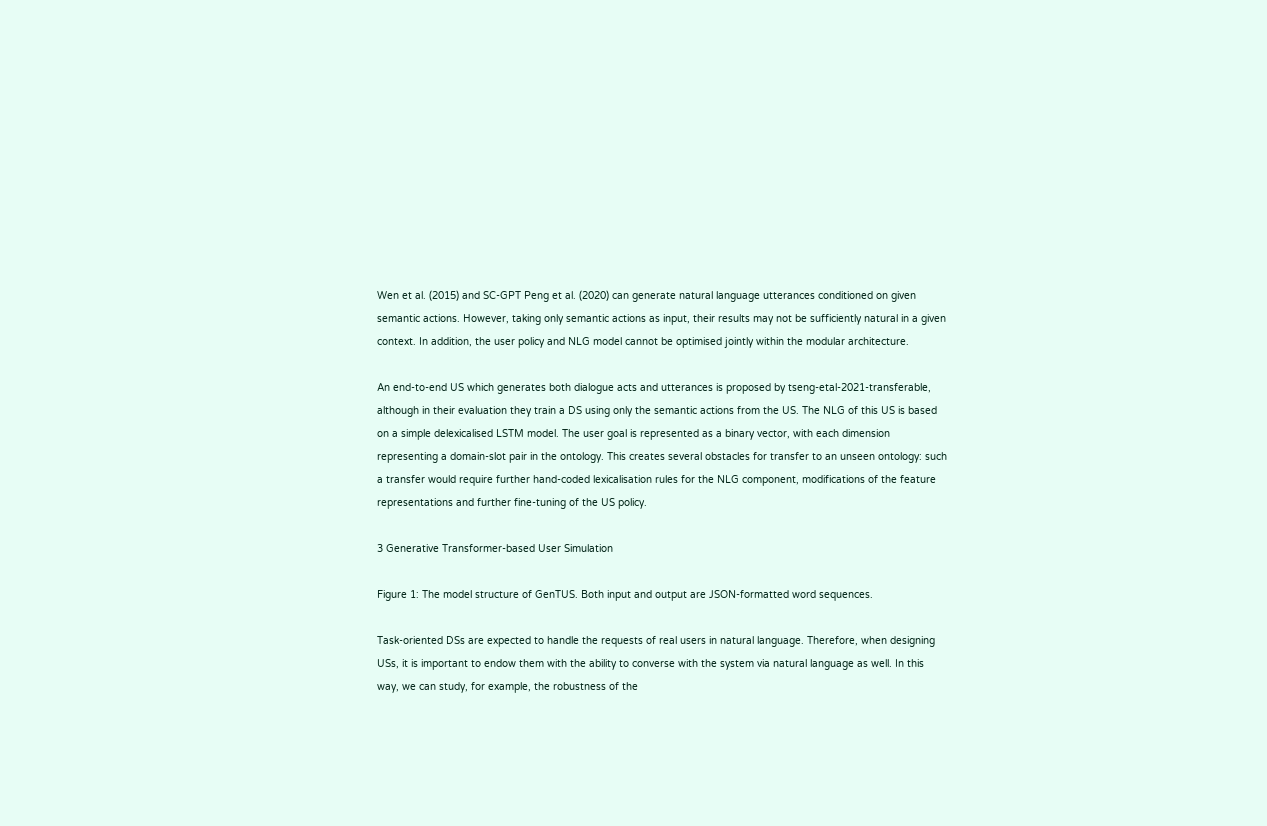Wen et al. (2015) and SC-GPT Peng et al. (2020) can generate natural language utterances conditioned on given semantic actions. However, taking only semantic actions as input, their results may not be sufficiently natural in a given context. In addition, the user policy and NLG model cannot be optimised jointly within the modular architecture.

An end-to-end US which generates both dialogue acts and utterances is proposed by tseng-etal-2021-transferable, although in their evaluation they train a DS using only the semantic actions from the US. The NLG of this US is based on a simple delexicalised LSTM model. The user goal is represented as a binary vector, with each dimension representing a domain-slot pair in the ontology. This creates several obstacles for transfer to an unseen ontology: such a transfer would require further hand-coded lexicalisation rules for the NLG component, modifications of the feature representations and further fine-tuning of the US policy.

3 Generative Transformer-based User Simulation

Figure 1: The model structure of GenTUS. Both input and output are JSON-formatted word sequences.

Task-oriented DSs are expected to handle the requests of real users in natural language. Therefore, when designing USs, it is important to endow them with the ability to converse with the system via natural language as well. In this way, we can study, for example, the robustness of the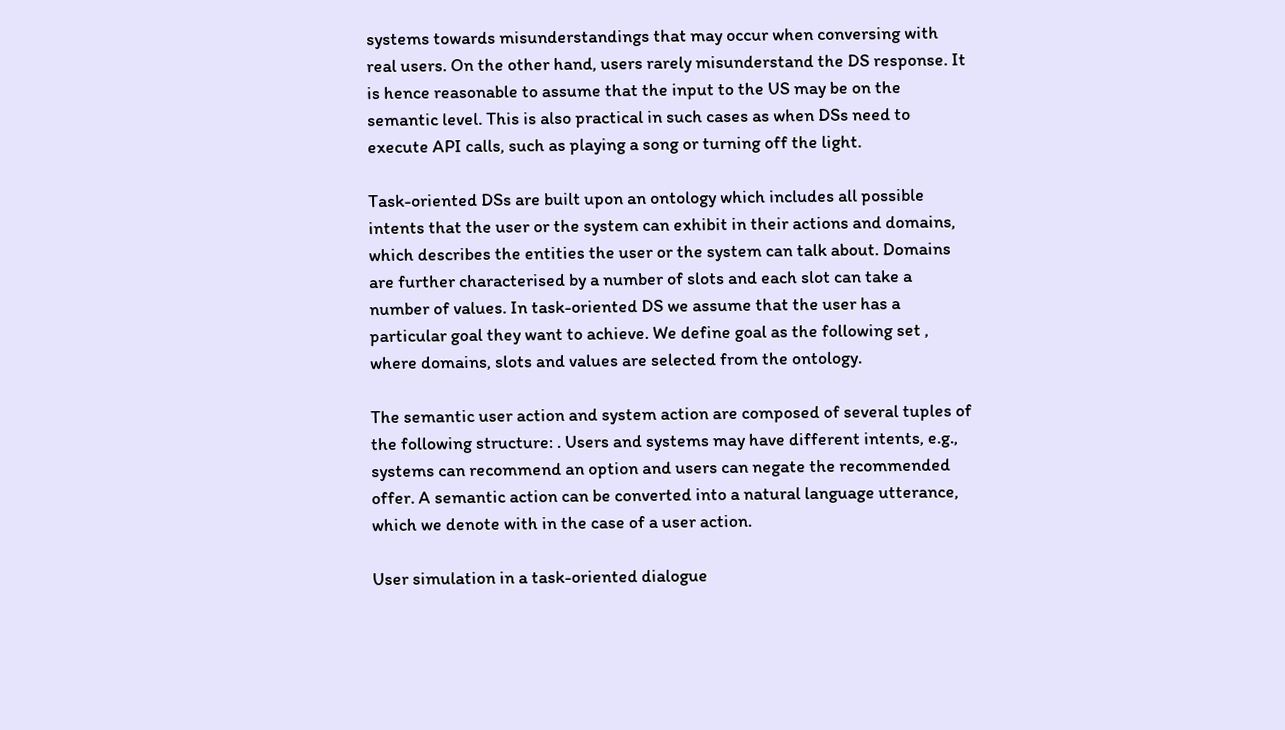systems towards misunderstandings that may occur when conversing with real users. On the other hand, users rarely misunderstand the DS response. It is hence reasonable to assume that the input to the US may be on the semantic level. This is also practical in such cases as when DSs need to execute API calls, such as playing a song or turning off the light.

Task-oriented DSs are built upon an ontology which includes all possible intents that the user or the system can exhibit in their actions and domains, which describes the entities the user or the system can talk about. Domains are further characterised by a number of slots and each slot can take a number of values. In task-oriented DS we assume that the user has a particular goal they want to achieve. We define goal as the following set , where domains, slots and values are selected from the ontology.

The semantic user action and system action are composed of several tuples of the following structure: . Users and systems may have different intents, e.g., systems can recommend an option and users can negate the recommended offer. A semantic action can be converted into a natural language utterance, which we denote with in the case of a user action.

User simulation in a task-oriented dialogue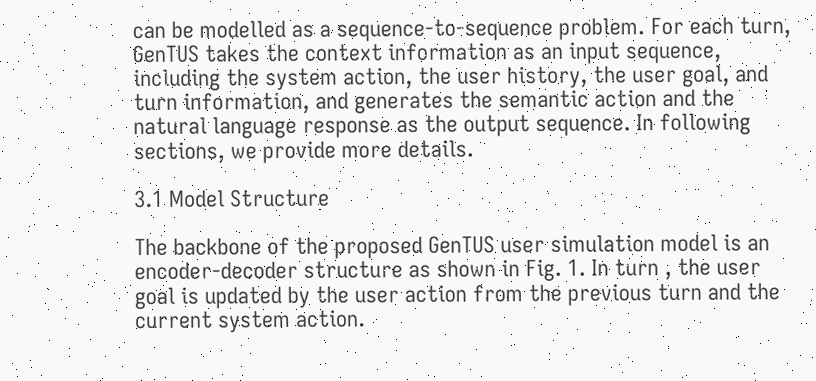can be modelled as a sequence-to-sequence problem. For each turn, GenTUS takes the context information as an input sequence, including the system action, the user history, the user goal, and turn information, and generates the semantic action and the natural language response as the output sequence. In following sections, we provide more details.

3.1 Model Structure

The backbone of the proposed GenTUS user simulation model is an encoder-decoder structure as shown in Fig. 1. In turn , the user goal is updated by the user action from the previous turn and the current system action.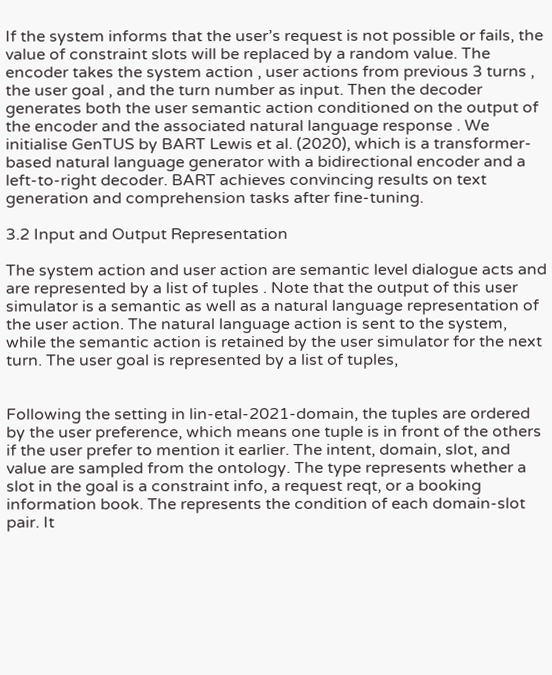If the system informs that the user’s request is not possible or fails, the value of constraint slots will be replaced by a random value. The encoder takes the system action , user actions from previous 3 turns , the user goal , and the turn number as input. Then the decoder generates both the user semantic action conditioned on the output of the encoder and the associated natural language response . We initialise GenTUS by BART Lewis et al. (2020), which is a transformer-based natural language generator with a bidirectional encoder and a left-to-right decoder. BART achieves convincing results on text generation and comprehension tasks after fine-tuning.

3.2 Input and Output Representation

The system action and user action are semantic level dialogue acts and are represented by a list of tuples . Note that the output of this user simulator is a semantic as well as a natural language representation of the user action. The natural language action is sent to the system, while the semantic action is retained by the user simulator for the next turn. The user goal is represented by a list of tuples,


Following the setting in lin-etal-2021-domain, the tuples are ordered by the user preference, which means one tuple is in front of the others if the user prefer to mention it earlier. The intent, domain, slot, and value are sampled from the ontology. The type represents whether a slot in the goal is a constraint info, a request reqt, or a booking information book. The represents the condition of each domain-slot pair. It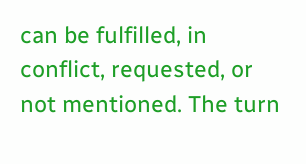can be fulfilled, in conflict, requested, or not mentioned. The turn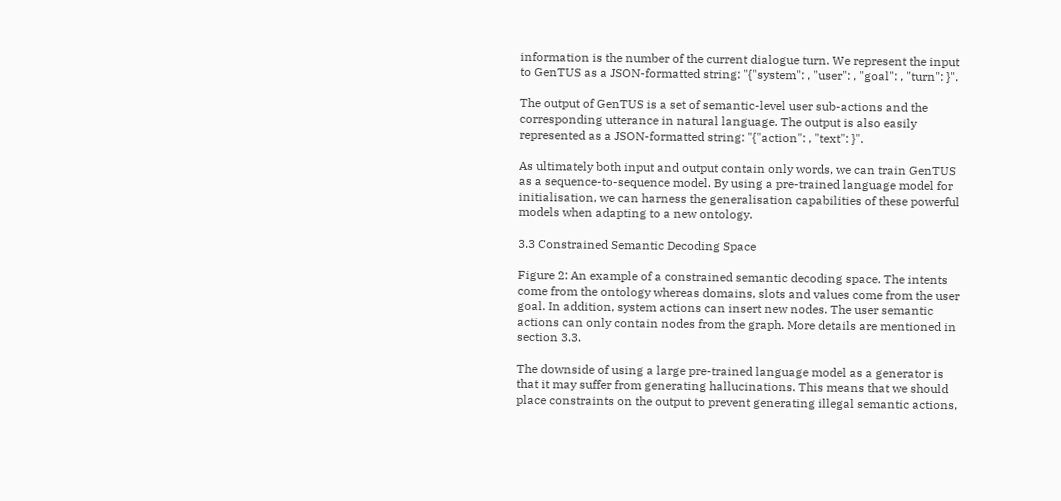information is the number of the current dialogue turn. We represent the input to GenTUS as a JSON-formatted string: "{"system": , "user": , "goal": , "turn": }".

The output of GenTUS is a set of semantic-level user sub-actions and the corresponding utterance in natural language. The output is also easily represented as a JSON-formatted string: "{"action": , "text": }".

As ultimately both input and output contain only words, we can train GenTUS as a sequence-to-sequence model. By using a pre-trained language model for initialisation, we can harness the generalisation capabilities of these powerful models when adapting to a new ontology.

3.3 Constrained Semantic Decoding Space

Figure 2: An example of a constrained semantic decoding space. The intents come from the ontology whereas domains, slots and values come from the user goal. In addition, system actions can insert new nodes. The user semantic actions can only contain nodes from the graph. More details are mentioned in section 3.3.

The downside of using a large pre-trained language model as a generator is that it may suffer from generating hallucinations. This means that we should place constraints on the output to prevent generating illegal semantic actions,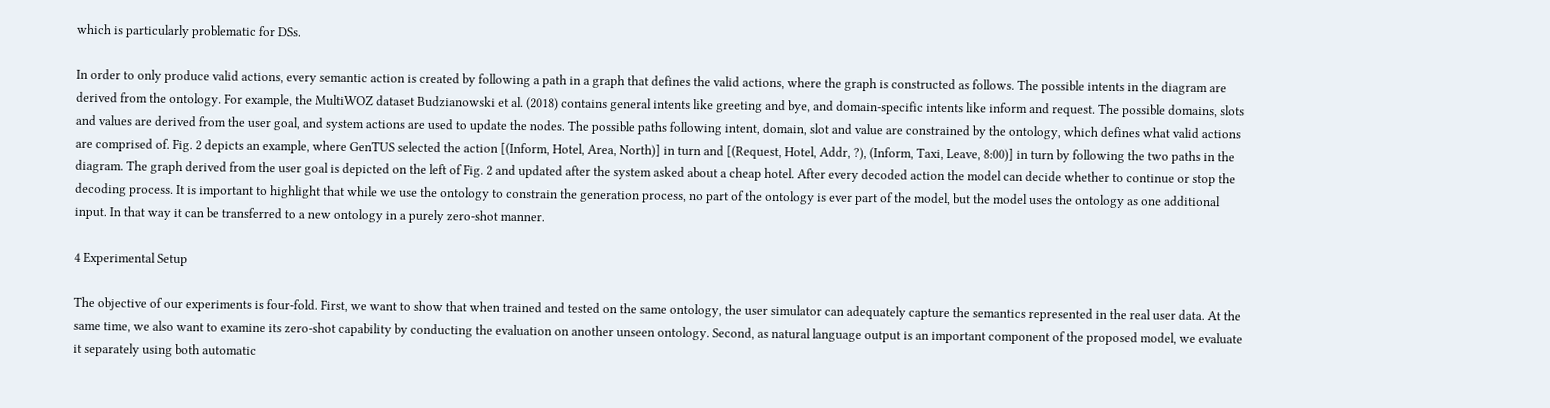which is particularly problematic for DSs.

In order to only produce valid actions, every semantic action is created by following a path in a graph that defines the valid actions, where the graph is constructed as follows. The possible intents in the diagram are derived from the ontology. For example, the MultiWOZ dataset Budzianowski et al. (2018) contains general intents like greeting and bye, and domain-specific intents like inform and request. The possible domains, slots and values are derived from the user goal, and system actions are used to update the nodes. The possible paths following intent, domain, slot and value are constrained by the ontology, which defines what valid actions are comprised of. Fig. 2 depicts an example, where GenTUS selected the action [(Inform, Hotel, Area, North)] in turn and [(Request, Hotel, Addr, ?), (Inform, Taxi, Leave, 8:00)] in turn by following the two paths in the diagram. The graph derived from the user goal is depicted on the left of Fig. 2 and updated after the system asked about a cheap hotel. After every decoded action the model can decide whether to continue or stop the decoding process. It is important to highlight that while we use the ontology to constrain the generation process, no part of the ontology is ever part of the model, but the model uses the ontology as one additional input. In that way it can be transferred to a new ontology in a purely zero-shot manner.

4 Experimental Setup

The objective of our experiments is four-fold. First, we want to show that when trained and tested on the same ontology, the user simulator can adequately capture the semantics represented in the real user data. At the same time, we also want to examine its zero-shot capability by conducting the evaluation on another unseen ontology. Second, as natural language output is an important component of the proposed model, we evaluate it separately using both automatic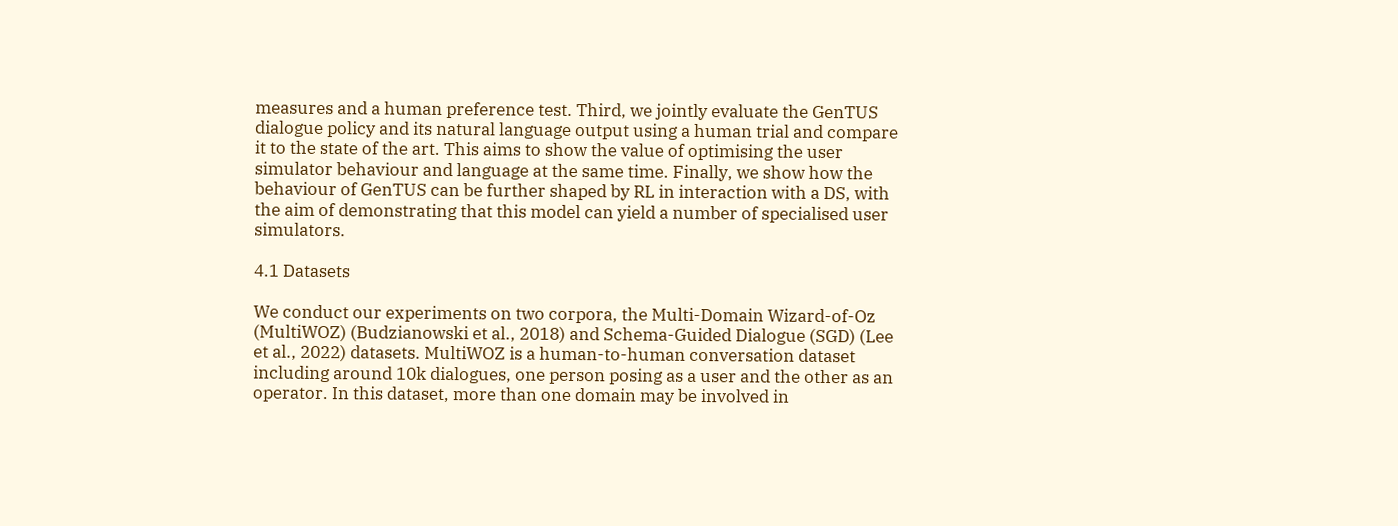measures and a human preference test. Third, we jointly evaluate the GenTUS dialogue policy and its natural language output using a human trial and compare it to the state of the art. This aims to show the value of optimising the user simulator behaviour and language at the same time. Finally, we show how the behaviour of GenTUS can be further shaped by RL in interaction with a DS, with the aim of demonstrating that this model can yield a number of specialised user simulators.

4.1 Datasets

We conduct our experiments on two corpora, the Multi-Domain Wizard-of-Oz (MultiWOZ) (Budzianowski et al., 2018) and Schema-Guided Dialogue (SGD) (Lee et al., 2022) datasets. MultiWOZ is a human-to-human conversation dataset including around 10k dialogues, one person posing as a user and the other as an operator. In this dataset, more than one domain may be involved in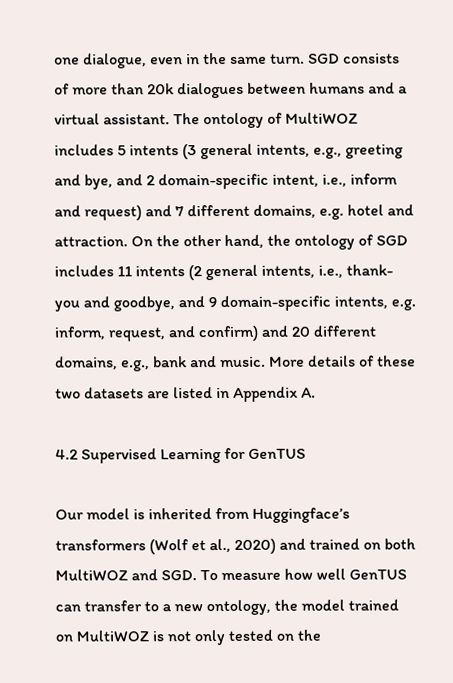one dialogue, even in the same turn. SGD consists of more than 20k dialogues between humans and a virtual assistant. The ontology of MultiWOZ includes 5 intents (3 general intents, e.g., greeting and bye, and 2 domain-specific intent, i.e., inform and request) and 7 different domains, e.g. hotel and attraction. On the other hand, the ontology of SGD includes 11 intents (2 general intents, i.e., thank-you and goodbye, and 9 domain-specific intents, e.g. inform, request, and confirm) and 20 different domains, e.g., bank and music. More details of these two datasets are listed in Appendix A.

4.2 Supervised Learning for GenTUS

Our model is inherited from Huggingface’s transformers (Wolf et al., 2020) and trained on both MultiWOZ and SGD. To measure how well GenTUS can transfer to a new ontology, the model trained on MultiWOZ is not only tested on the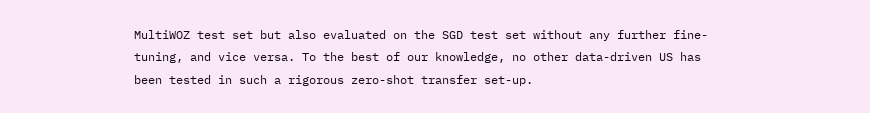MultiWOZ test set but also evaluated on the SGD test set without any further fine-tuning, and vice versa. To the best of our knowledge, no other data-driven US has been tested in such a rigorous zero-shot transfer set-up.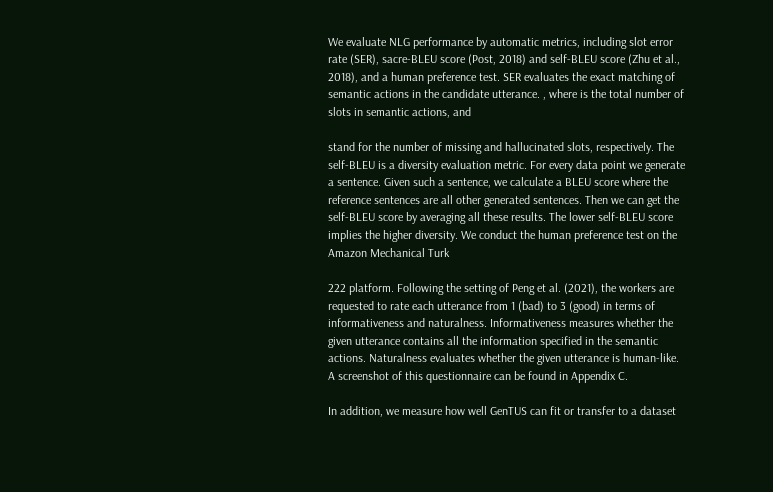We evaluate NLG performance by automatic metrics, including slot error rate (SER), sacre-BLEU score (Post, 2018) and self-BLEU score (Zhu et al., 2018), and a human preference test. SER evaluates the exact matching of semantic actions in the candidate utterance. , where is the total number of slots in semantic actions, and

stand for the number of missing and hallucinated slots, respectively. The self-BLEU is a diversity evaluation metric. For every data point we generate a sentence. Given such a sentence, we calculate a BLEU score where the reference sentences are all other generated sentences. Then we can get the self-BLEU score by averaging all these results. The lower self-BLEU score implies the higher diversity. We conduct the human preference test on the Amazon Mechanical Turk

222 platform. Following the setting of Peng et al. (2021), the workers are requested to rate each utterance from 1 (bad) to 3 (good) in terms of informativeness and naturalness. Informativeness measures whether the given utterance contains all the information specified in the semantic actions. Naturalness evaluates whether the given utterance is human-like. A screenshot of this questionnaire can be found in Appendix C.

In addition, we measure how well GenTUS can fit or transfer to a dataset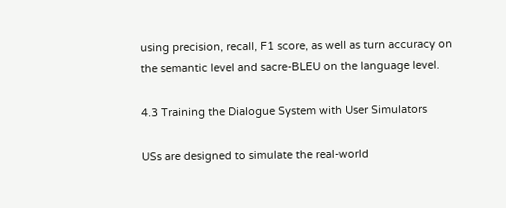using precision, recall, F1 score, as well as turn accuracy on the semantic level and sacre-BLEU on the language level.

4.3 Training the Dialogue System with User Simulators

USs are designed to simulate the real-world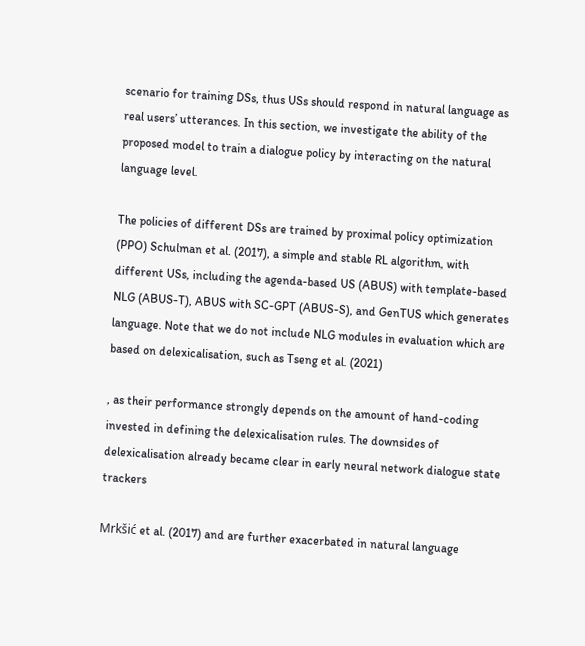scenario for training DSs, thus USs should respond in natural language as real users’ utterances. In this section, we investigate the ability of the proposed model to train a dialogue policy by interacting on the natural language level.

The policies of different DSs are trained by proximal policy optimization (PPO) Schulman et al. (2017), a simple and stable RL algorithm, with different USs, including the agenda-based US (ABUS) with template-based NLG (ABUS-T), ABUS with SC-GPT (ABUS-S), and GenTUS which generates language. Note that we do not include NLG modules in evaluation which are based on delexicalisation, such as Tseng et al. (2021)

, as their performance strongly depends on the amount of hand-coding invested in defining the delexicalisation rules. The downsides of delexicalisation already became clear in early neural network dialogue state trackers

Mrkšić et al. (2017) and are further exacerbated in natural language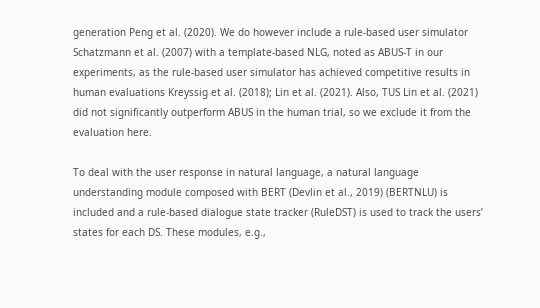generation Peng et al. (2020). We do however include a rule-based user simulator Schatzmann et al. (2007) with a template-based NLG, noted as ABUS-T in our experiments, as the rule-based user simulator has achieved competitive results in human evaluations Kreyssig et al. (2018); Lin et al. (2021). Also, TUS Lin et al. (2021) did not significantly outperform ABUS in the human trial, so we exclude it from the evaluation here.

To deal with the user response in natural language, a natural language understanding module composed with BERT (Devlin et al., 2019) (BERTNLU) is included and a rule-based dialogue state tracker (RuleDST) is used to track the users’ states for each DS. These modules, e.g.,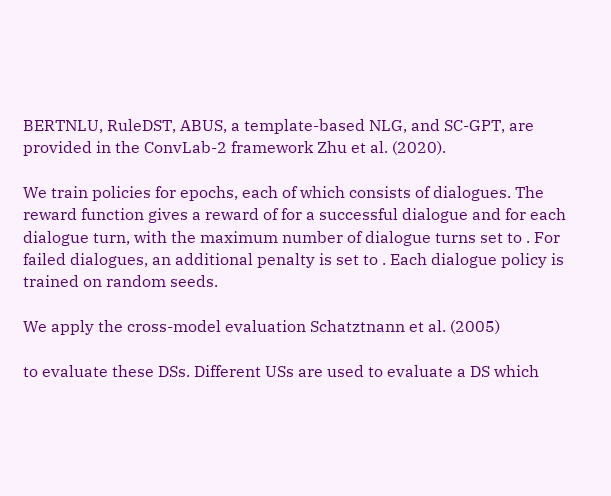BERTNLU, RuleDST, ABUS, a template-based NLG, and SC-GPT, are provided in the ConvLab-2 framework Zhu et al. (2020).

We train policies for epochs, each of which consists of dialogues. The reward function gives a reward of for a successful dialogue and for each dialogue turn, with the maximum number of dialogue turns set to . For failed dialogues, an additional penalty is set to . Each dialogue policy is trained on random seeds.

We apply the cross-model evaluation Schatztnann et al. (2005)

to evaluate these DSs. Different USs are used to evaluate a DS which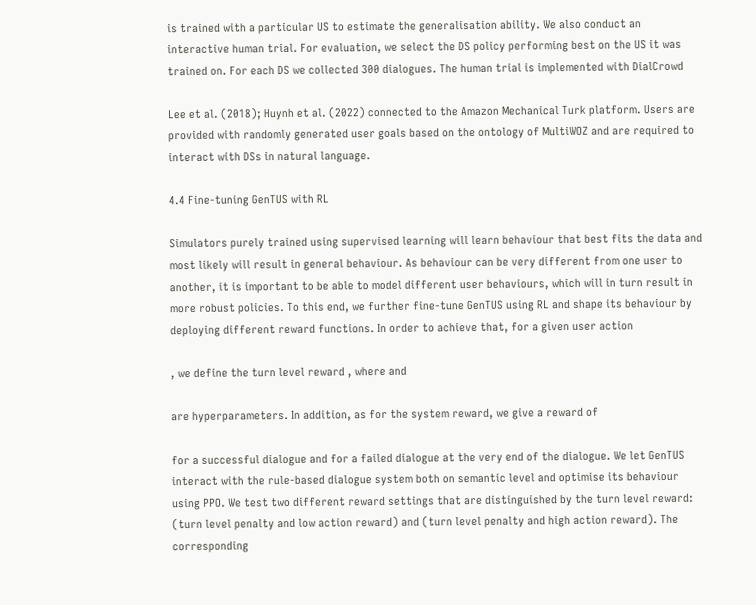is trained with a particular US to estimate the generalisation ability. We also conduct an interactive human trial. For evaluation, we select the DS policy performing best on the US it was trained on. For each DS we collected 300 dialogues. The human trial is implemented with DialCrowd

Lee et al. (2018); Huynh et al. (2022) connected to the Amazon Mechanical Turk platform. Users are provided with randomly generated user goals based on the ontology of MultiWOZ and are required to interact with DSs in natural language.

4.4 Fine-tuning GenTUS with RL

Simulators purely trained using supervised learning will learn behaviour that best fits the data and most likely will result in general behaviour. As behaviour can be very different from one user to another, it is important to be able to model different user behaviours, which will in turn result in more robust policies. To this end, we further fine-tune GenTUS using RL and shape its behaviour by deploying different reward functions. In order to achieve that, for a given user action

, we define the turn level reward , where and

are hyperparameters. In addition, as for the system reward, we give a reward of

for a successful dialogue and for a failed dialogue at the very end of the dialogue. We let GenTUS interact with the rule-based dialogue system both on semantic level and optimise its behaviour using PPO. We test two different reward settings that are distinguished by the turn level reward: (turn level penalty and low action reward) and (turn level penalty and high action reward). The corresponding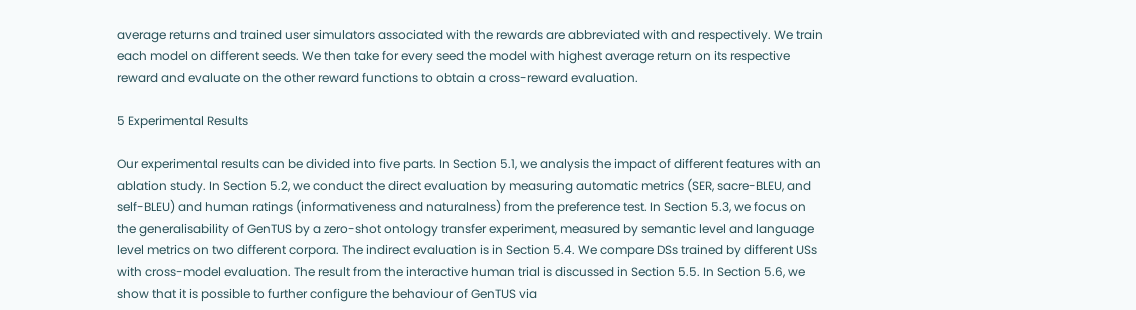average returns and trained user simulators associated with the rewards are abbreviated with and respectively. We train each model on different seeds. We then take for every seed the model with highest average return on its respective reward and evaluate on the other reward functions to obtain a cross-reward evaluation.

5 Experimental Results

Our experimental results can be divided into five parts. In Section 5.1, we analysis the impact of different features with an ablation study. In Section 5.2, we conduct the direct evaluation by measuring automatic metrics (SER, sacre-BLEU, and self-BLEU) and human ratings (informativeness and naturalness) from the preference test. In Section 5.3, we focus on the generalisability of GenTUS by a zero-shot ontology transfer experiment, measured by semantic level and language level metrics on two different corpora. The indirect evaluation is in Section 5.4. We compare DSs trained by different USs with cross-model evaluation. The result from the interactive human trial is discussed in Section 5.5. In Section 5.6, we show that it is possible to further configure the behaviour of GenTUS via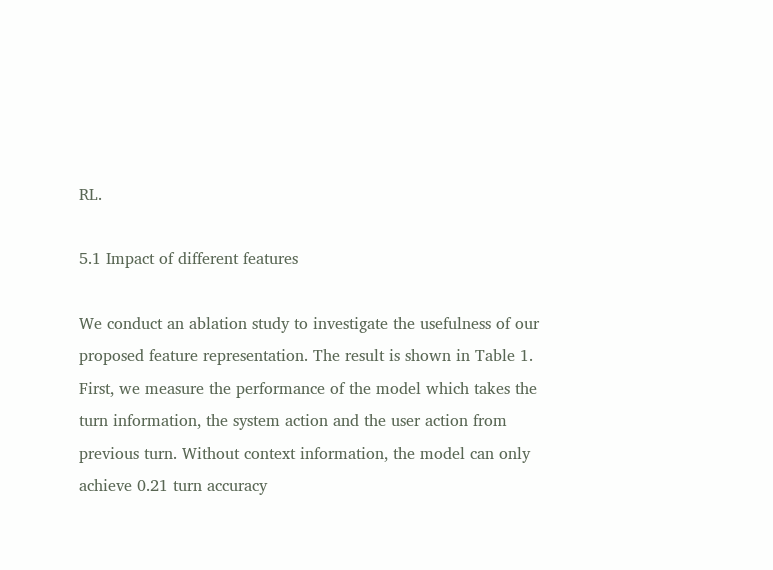RL.

5.1 Impact of different features

We conduct an ablation study to investigate the usefulness of our proposed feature representation. The result is shown in Table 1. First, we measure the performance of the model which takes the turn information, the system action and the user action from previous turn. Without context information, the model can only achieve 0.21 turn accuracy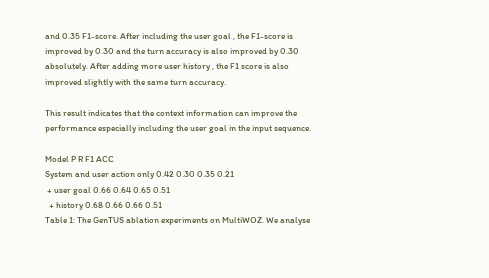and 0.35 F1-score. After including the user goal , the F1-score is improved by 0.30 and the turn accuracy is also improved by 0.30 absolutely. After adding more user history , the F1 score is also improved slightly with the same turn accuracy.

This result indicates that the context information can improve the performance especially including the user goal in the input sequence.

Model P R F1 ACC
System and user action only 0.42 0.30 0.35 0.21
 + user goal 0.66 0.64 0.65 0.51
  + history 0.68 0.66 0.66 0.51
Table 1: The GenTUS ablation experiments on MultiWOZ. We analyse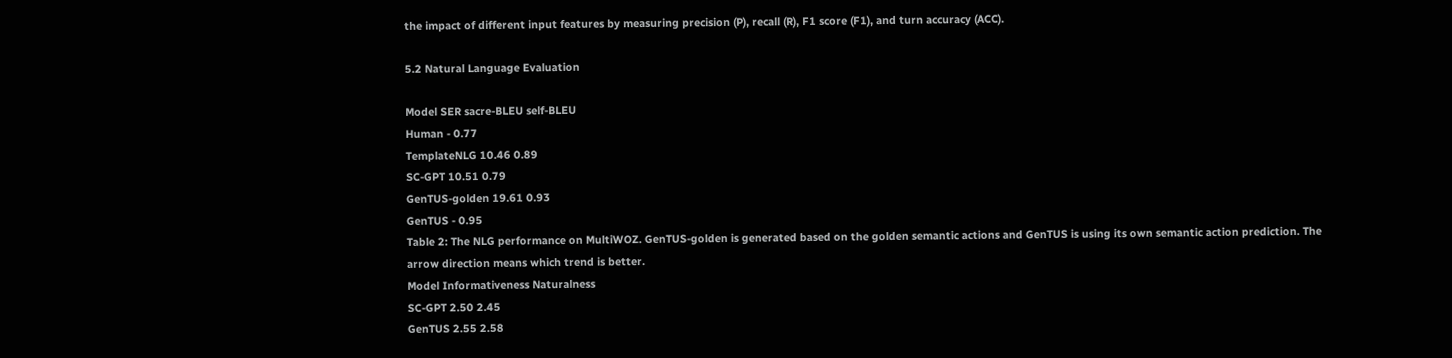the impact of different input features by measuring precision (P), recall (R), F1 score (F1), and turn accuracy (ACC).

5.2 Natural Language Evaluation

Model SER sacre-BLEU self-BLEU
Human - 0.77
TemplateNLG 10.46 0.89
SC-GPT 10.51 0.79
GenTUS-golden 19.61 0.93
GenTUS - 0.95
Table 2: The NLG performance on MultiWOZ. GenTUS-golden is generated based on the golden semantic actions and GenTUS is using its own semantic action prediction. The arrow direction means which trend is better.
Model Informativeness Naturalness
SC-GPT 2.50 2.45
GenTUS 2.55 2.58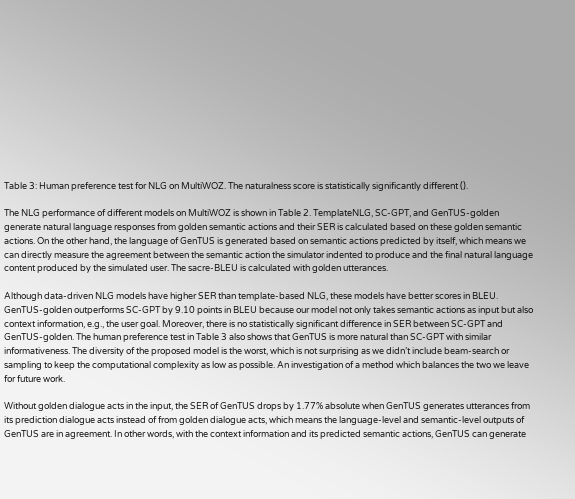Table 3: Human preference test for NLG on MultiWOZ. The naturalness score is statistically significantly different ().

The NLG performance of different models on MultiWOZ is shown in Table 2. TemplateNLG, SC-GPT, and GenTUS-golden generate natural language responses from golden semantic actions and their SER is calculated based on these golden semantic actions. On the other hand, the language of GenTUS is generated based on semantic actions predicted by itself, which means we can directly measure the agreement between the semantic action the simulator indented to produce and the final natural language content produced by the simulated user. The sacre-BLEU is calculated with golden utterances.

Although data-driven NLG models have higher SER than template-based NLG, these models have better scores in BLEU. GenTUS-golden outperforms SC-GPT by 9.10 points in BLEU because our model not only takes semantic actions as input but also context information, e.g., the user goal. Moreover, there is no statistically significant difference in SER between SC-GPT and GenTUS-golden. The human preference test in Table 3 also shows that GenTUS is more natural than SC-GPT with similar informativeness. The diversity of the proposed model is the worst, which is not surprising as we didn’t include beam-search or sampling to keep the computational complexity as low as possible. An investigation of a method which balances the two we leave for future work.

Without golden dialogue acts in the input, the SER of GenTUS drops by 1.77% absolute when GenTUS generates utterances from its prediction dialogue acts instead of from golden dialogue acts, which means the language-level and semantic-level outputs of GenTUS are in agreement. In other words, with the context information and its predicted semantic actions, GenTUS can generate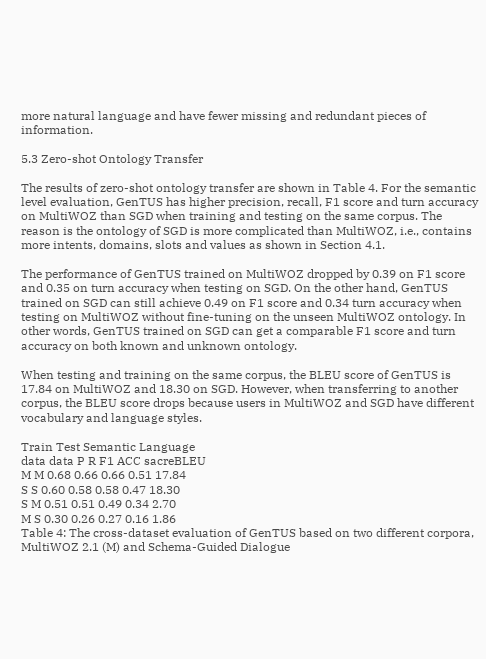more natural language and have fewer missing and redundant pieces of information.

5.3 Zero-shot Ontology Transfer

The results of zero-shot ontology transfer are shown in Table 4. For the semantic level evaluation, GenTUS has higher precision, recall, F1 score and turn accuracy on MultiWOZ than SGD when training and testing on the same corpus. The reason is the ontology of SGD is more complicated than MultiWOZ, i.e., contains more intents, domains, slots and values as shown in Section 4.1.

The performance of GenTUS trained on MultiWOZ dropped by 0.39 on F1 score and 0.35 on turn accuracy when testing on SGD. On the other hand, GenTUS trained on SGD can still achieve 0.49 on F1 score and 0.34 turn accuracy when testing on MultiWOZ without fine-tuning on the unseen MultiWOZ ontology. In other words, GenTUS trained on SGD can get a comparable F1 score and turn accuracy on both known and unknown ontology.

When testing and training on the same corpus, the BLEU score of GenTUS is 17.84 on MultiWOZ and 18.30 on SGD. However, when transferring to another corpus, the BLEU score drops because users in MultiWOZ and SGD have different vocabulary and language styles.

Train Test Semantic Language
data data P R F1 ACC sacreBLEU
M M 0.68 0.66 0.66 0.51 17.84
S S 0.60 0.58 0.58 0.47 18.30
S M 0.51 0.51 0.49 0.34 2.70
M S 0.30 0.26 0.27 0.16 1.86
Table 4: The cross-dataset evaluation of GenTUS based on two different corpora, MultiWOZ 2.1 (M) and Schema-Guided Dialogue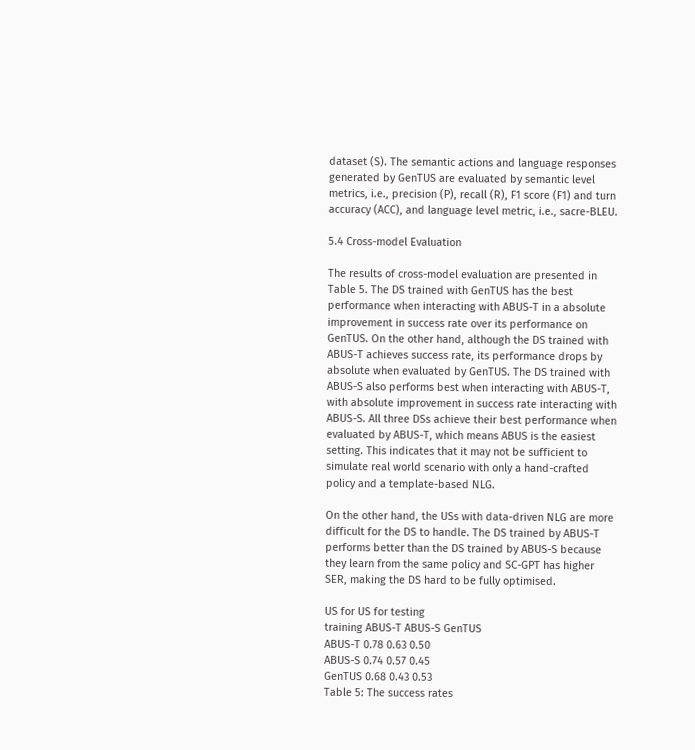dataset (S). The semantic actions and language responses generated by GenTUS are evaluated by semantic level metrics, i.e., precision (P), recall (R), F1 score (F1) and turn accuracy (ACC), and language level metric, i.e., sacre-BLEU.

5.4 Cross-model Evaluation

The results of cross-model evaluation are presented in Table 5. The DS trained with GenTUS has the best performance when interacting with ABUS-T in a absolute improvement in success rate over its performance on GenTUS. On the other hand, although the DS trained with ABUS-T achieves success rate, its performance drops by absolute when evaluated by GenTUS. The DS trained with ABUS-S also performs best when interacting with ABUS-T, with absolute improvement in success rate interacting with ABUS-S. All three DSs achieve their best performance when evaluated by ABUS-T, which means ABUS is the easiest setting. This indicates that it may not be sufficient to simulate real world scenario with only a hand-crafted policy and a template-based NLG.

On the other hand, the USs with data-driven NLG are more difficult for the DS to handle. The DS trained by ABUS-T performs better than the DS trained by ABUS-S because they learn from the same policy and SC-GPT has higher SER, making the DS hard to be fully optimised.

US for US for testing
training ABUS-T ABUS-S GenTUS
ABUS-T 0.78 0.63 0.50
ABUS-S 0.74 0.57 0.45
GenTUS 0.68 0.43 0.53
Table 5: The success rates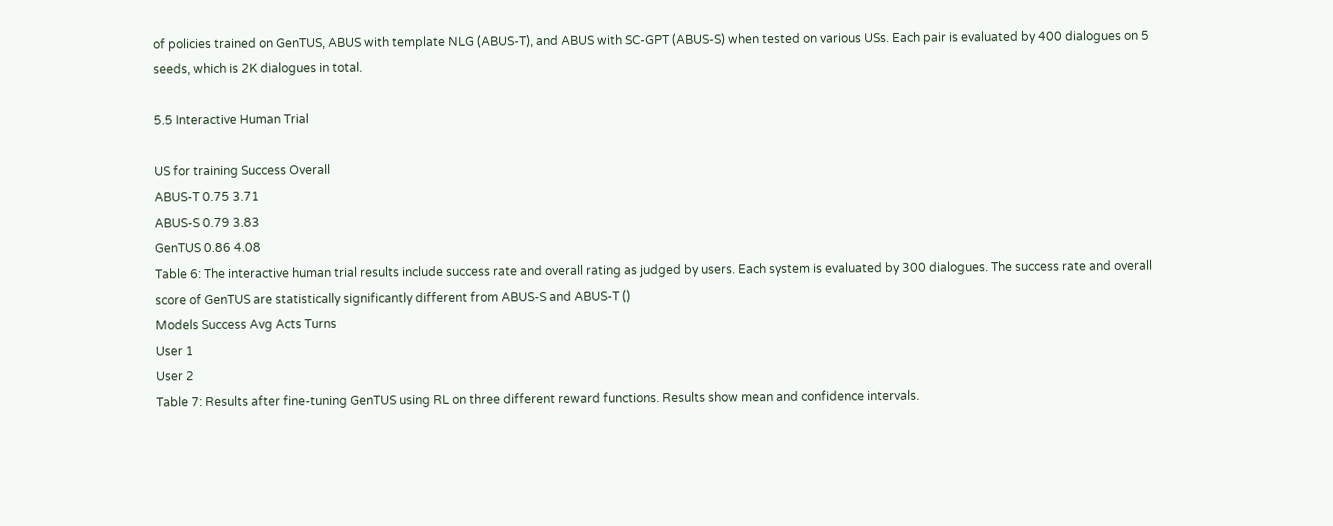of policies trained on GenTUS, ABUS with template NLG (ABUS-T), and ABUS with SC-GPT (ABUS-S) when tested on various USs. Each pair is evaluated by 400 dialogues on 5 seeds, which is 2K dialogues in total.

5.5 Interactive Human Trial

US for training Success Overall
ABUS-T 0.75 3.71
ABUS-S 0.79 3.83
GenTUS 0.86 4.08
Table 6: The interactive human trial results include success rate and overall rating as judged by users. Each system is evaluated by 300 dialogues. The success rate and overall score of GenTUS are statistically significantly different from ABUS-S and ABUS-T ()
Models Success Avg Acts Turns
User 1
User 2
Table 7: Results after fine-tuning GenTUS using RL on three different reward functions. Results show mean and confidence intervals.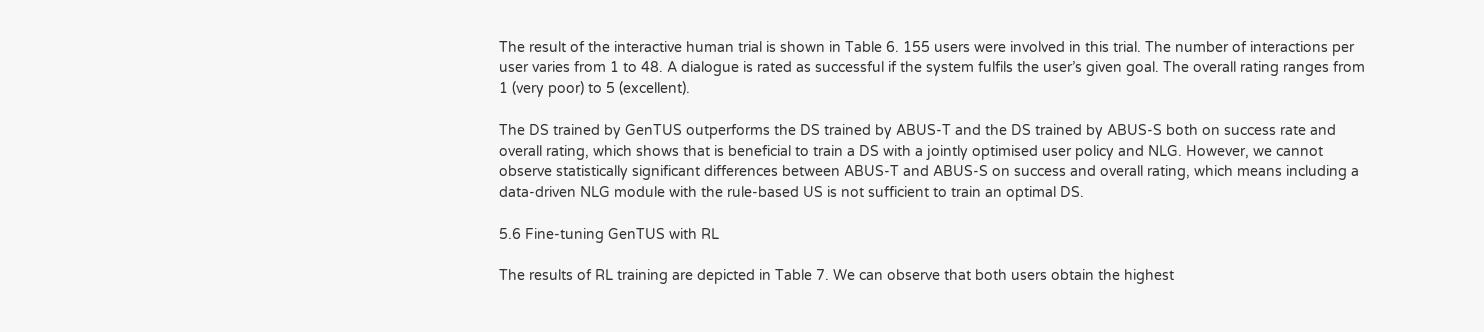The result of the interactive human trial is shown in Table 6. 155 users were involved in this trial. The number of interactions per user varies from 1 to 48. A dialogue is rated as successful if the system fulfils the user’s given goal. The overall rating ranges from 1 (very poor) to 5 (excellent).

The DS trained by GenTUS outperforms the DS trained by ABUS-T and the DS trained by ABUS-S both on success rate and overall rating, which shows that is beneficial to train a DS with a jointly optimised user policy and NLG. However, we cannot observe statistically significant differences between ABUS-T and ABUS-S on success and overall rating, which means including a data-driven NLG module with the rule-based US is not sufficient to train an optimal DS.

5.6 Fine-tuning GenTUS with RL

The results of RL training are depicted in Table 7. We can observe that both users obtain the highest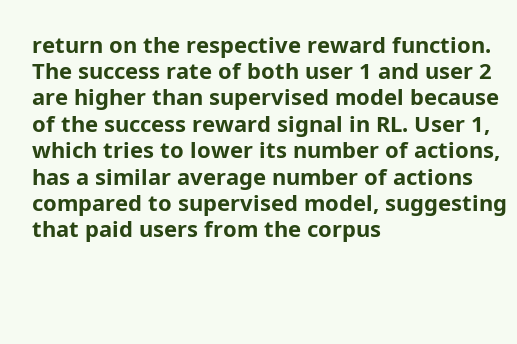return on the respective reward function. The success rate of both user 1 and user 2 are higher than supervised model because of the success reward signal in RL. User 1, which tries to lower its number of actions, has a similar average number of actions compared to supervised model, suggesting that paid users from the corpus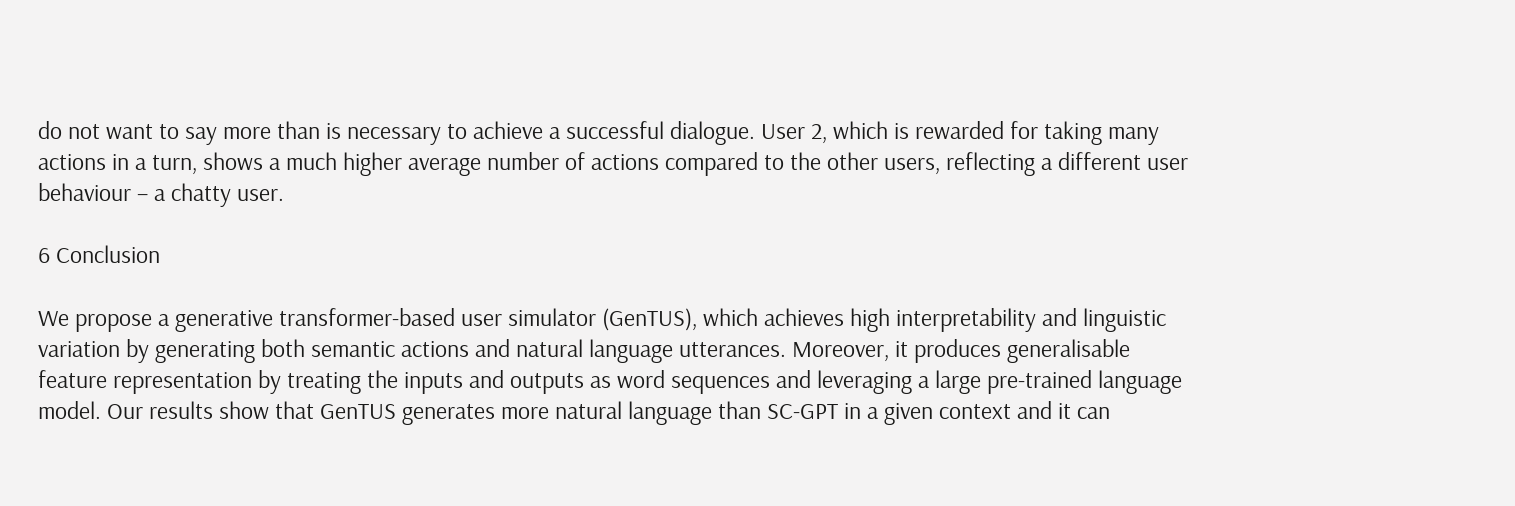do not want to say more than is necessary to achieve a successful dialogue. User 2, which is rewarded for taking many actions in a turn, shows a much higher average number of actions compared to the other users, reflecting a different user behaviour – a chatty user.

6 Conclusion

We propose a generative transformer-based user simulator (GenTUS), which achieves high interpretability and linguistic variation by generating both semantic actions and natural language utterances. Moreover, it produces generalisable feature representation by treating the inputs and outputs as word sequences and leveraging a large pre-trained language model. Our results show that GenTUS generates more natural language than SC-GPT in a given context and it can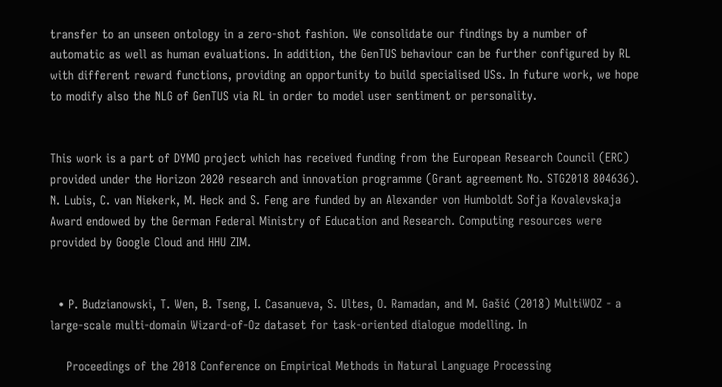transfer to an unseen ontology in a zero-shot fashion. We consolidate our findings by a number of automatic as well as human evaluations. In addition, the GenTUS behaviour can be further configured by RL with different reward functions, providing an opportunity to build specialised USs. In future work, we hope to modify also the NLG of GenTUS via RL in order to model user sentiment or personality.


This work is a part of DYMO project which has received funding from the European Research Council (ERC) provided under the Horizon 2020 research and innovation programme (Grant agreement No. STG2018 804636). N. Lubis, C. van Niekerk, M. Heck and S. Feng are funded by an Alexander von Humboldt Sofja Kovalevskaja Award endowed by the German Federal Ministry of Education and Research. Computing resources were provided by Google Cloud and HHU ZIM.


  • P. Budzianowski, T. Wen, B. Tseng, I. Casanueva, S. Ultes, O. Ramadan, and M. Gašić (2018) MultiWOZ - a large-scale multi-domain Wizard-of-Oz dataset for task-oriented dialogue modelling. In

    Proceedings of the 2018 Conference on Empirical Methods in Natural Language Processing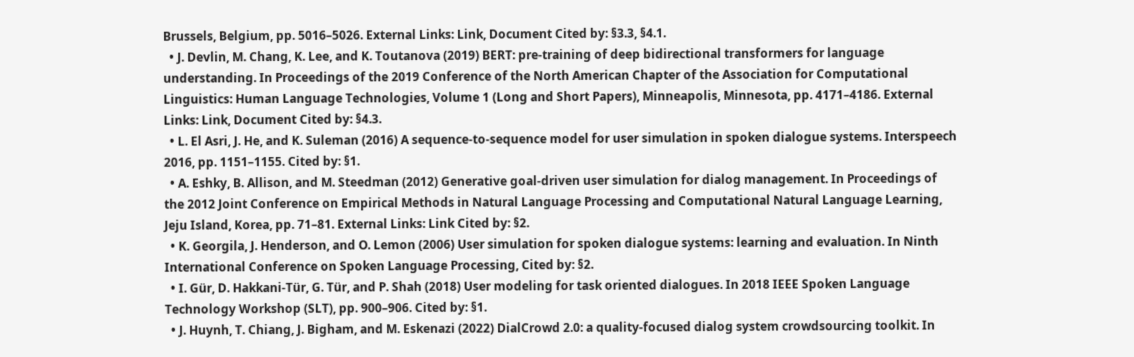Brussels, Belgium, pp. 5016–5026. External Links: Link, Document Cited by: §3.3, §4.1.
  • J. Devlin, M. Chang, K. Lee, and K. Toutanova (2019) BERT: pre-training of deep bidirectional transformers for language understanding. In Proceedings of the 2019 Conference of the North American Chapter of the Association for Computational Linguistics: Human Language Technologies, Volume 1 (Long and Short Papers), Minneapolis, Minnesota, pp. 4171–4186. External Links: Link, Document Cited by: §4.3.
  • L. El Asri, J. He, and K. Suleman (2016) A sequence-to-sequence model for user simulation in spoken dialogue systems. Interspeech 2016, pp. 1151–1155. Cited by: §1.
  • A. Eshky, B. Allison, and M. Steedman (2012) Generative goal-driven user simulation for dialog management. In Proceedings of the 2012 Joint Conference on Empirical Methods in Natural Language Processing and Computational Natural Language Learning, Jeju Island, Korea, pp. 71–81. External Links: Link Cited by: §2.
  • K. Georgila, J. Henderson, and O. Lemon (2006) User simulation for spoken dialogue systems: learning and evaluation. In Ninth International Conference on Spoken Language Processing, Cited by: §2.
  • I. Gür, D. Hakkani-Tür, G. Tür, and P. Shah (2018) User modeling for task oriented dialogues. In 2018 IEEE Spoken Language Technology Workshop (SLT), pp. 900–906. Cited by: §1.
  • J. Huynh, T. Chiang, J. Bigham, and M. Eskenazi (2022) DialCrowd 2.0: a quality-focused dialog system crowdsourcing toolkit. In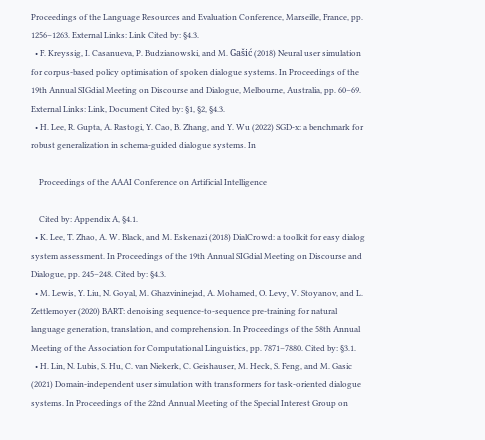Proceedings of the Language Resources and Evaluation Conference, Marseille, France, pp. 1256–1263. External Links: Link Cited by: §4.3.
  • F. Kreyssig, I. Casanueva, P. Budzianowski, and M. Gašić (2018) Neural user simulation for corpus-based policy optimisation of spoken dialogue systems. In Proceedings of the 19th Annual SIGdial Meeting on Discourse and Dialogue, Melbourne, Australia, pp. 60–69. External Links: Link, Document Cited by: §1, §2, §4.3.
  • H. Lee, R. Gupta, A. Rastogi, Y. Cao, B. Zhang, and Y. Wu (2022) SGD-x: a benchmark for robust generalization in schema-guided dialogue systems. In

    Proceedings of the AAAI Conference on Artificial Intelligence

    Cited by: Appendix A, §4.1.
  • K. Lee, T. Zhao, A. W. Black, and M. Eskenazi (2018) DialCrowd: a toolkit for easy dialog system assessment. In Proceedings of the 19th Annual SIGdial Meeting on Discourse and Dialogue, pp. 245–248. Cited by: §4.3.
  • M. Lewis, Y. Liu, N. Goyal, M. Ghazvininejad, A. Mohamed, O. Levy, V. Stoyanov, and L. Zettlemoyer (2020) BART: denoising sequence-to-sequence pre-training for natural language generation, translation, and comprehension. In Proceedings of the 58th Annual Meeting of the Association for Computational Linguistics, pp. 7871–7880. Cited by: §3.1.
  • H. Lin, N. Lubis, S. Hu, C. van Niekerk, C. Geishauser, M. Heck, S. Feng, and M. Gasic (2021) Domain-independent user simulation with transformers for task-oriented dialogue systems. In Proceedings of the 22nd Annual Meeting of the Special Interest Group on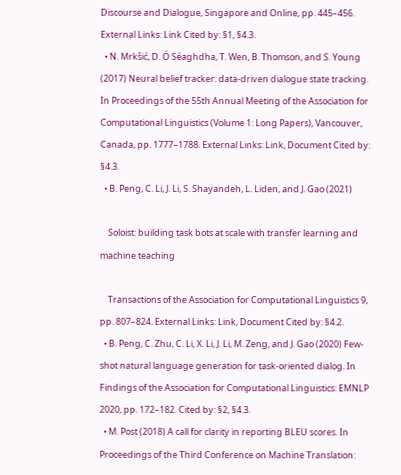Discourse and Dialogue, Singapore and Online, pp. 445–456. External Links: Link Cited by: §1, §4.3.
  • N. Mrkšić, D. Ó Séaghdha, T. Wen, B. Thomson, and S. Young (2017) Neural belief tracker: data-driven dialogue state tracking. In Proceedings of the 55th Annual Meeting of the Association for Computational Linguistics (Volume 1: Long Papers), Vancouver, Canada, pp. 1777–1788. External Links: Link, Document Cited by: §4.3.
  • B. Peng, C. Li, J. Li, S. Shayandeh, L. Liden, and J. Gao (2021)

    Soloist: building task bots at scale with transfer learning and machine teaching

    Transactions of the Association for Computational Linguistics 9, pp. 807–824. External Links: Link, Document Cited by: §4.2.
  • B. Peng, C. Zhu, C. Li, X. Li, J. Li, M. Zeng, and J. Gao (2020) Few-shot natural language generation for task-oriented dialog. In Findings of the Association for Computational Linguistics: EMNLP 2020, pp. 172–182. Cited by: §2, §4.3.
  • M. Post (2018) A call for clarity in reporting BLEU scores. In Proceedings of the Third Conference on Machine Translation: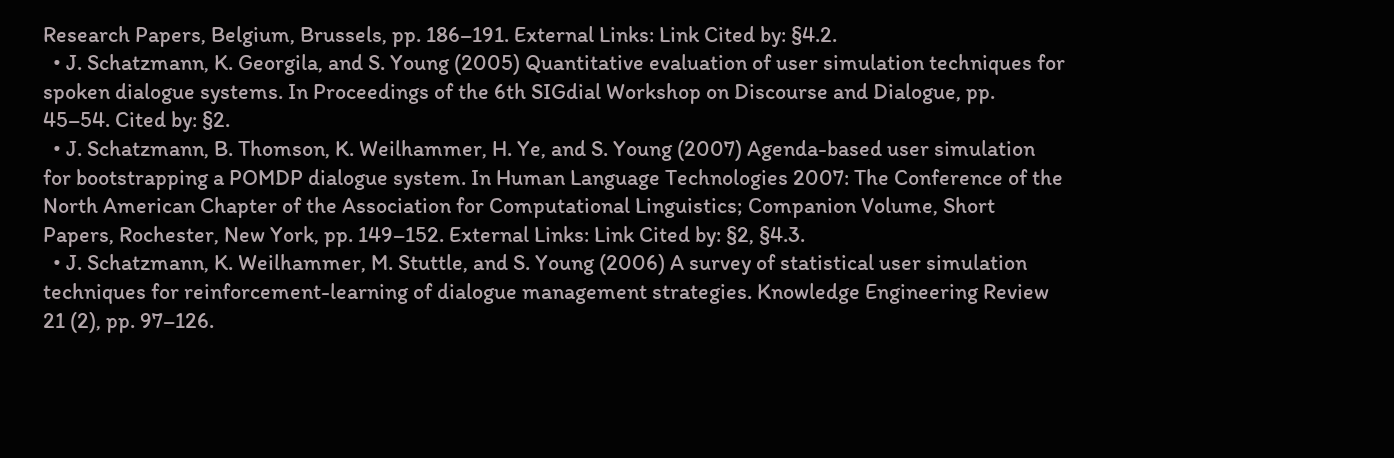Research Papers, Belgium, Brussels, pp. 186–191. External Links: Link Cited by: §4.2.
  • J. Schatzmann, K. Georgila, and S. Young (2005) Quantitative evaluation of user simulation techniques for spoken dialogue systems. In Proceedings of the 6th SIGdial Workshop on Discourse and Dialogue, pp. 45–54. Cited by: §2.
  • J. Schatzmann, B. Thomson, K. Weilhammer, H. Ye, and S. Young (2007) Agenda-based user simulation for bootstrapping a POMDP dialogue system. In Human Language Technologies 2007: The Conference of the North American Chapter of the Association for Computational Linguistics; Companion Volume, Short Papers, Rochester, New York, pp. 149–152. External Links: Link Cited by: §2, §4.3.
  • J. Schatzmann, K. Weilhammer, M. Stuttle, and S. Young (2006) A survey of statistical user simulation techniques for reinforcement-learning of dialogue management strategies. Knowledge Engineering Review 21 (2), pp. 97–126.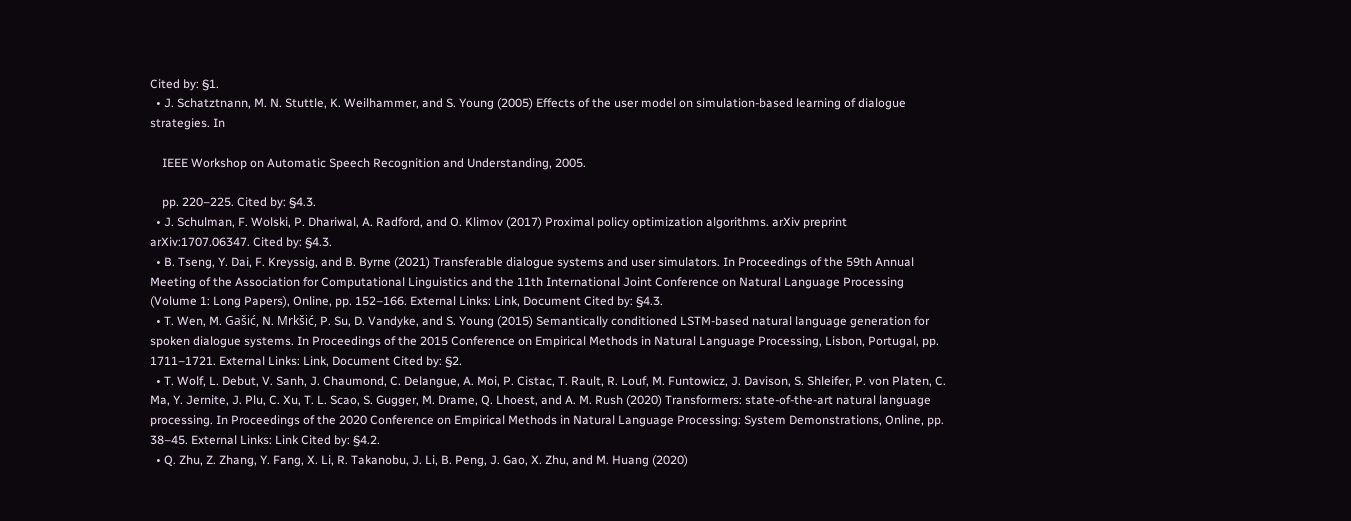Cited by: §1.
  • J. Schatztnann, M. N. Stuttle, K. Weilhammer, and S. Young (2005) Effects of the user model on simulation-based learning of dialogue strategies. In

    IEEE Workshop on Automatic Speech Recognition and Understanding, 2005.

    pp. 220–225. Cited by: §4.3.
  • J. Schulman, F. Wolski, P. Dhariwal, A. Radford, and O. Klimov (2017) Proximal policy optimization algorithms. arXiv preprint arXiv:1707.06347. Cited by: §4.3.
  • B. Tseng, Y. Dai, F. Kreyssig, and B. Byrne (2021) Transferable dialogue systems and user simulators. In Proceedings of the 59th Annual Meeting of the Association for Computational Linguistics and the 11th International Joint Conference on Natural Language Processing (Volume 1: Long Papers), Online, pp. 152–166. External Links: Link, Document Cited by: §4.3.
  • T. Wen, M. Gašić, N. Mrkšić, P. Su, D. Vandyke, and S. Young (2015) Semantically conditioned LSTM-based natural language generation for spoken dialogue systems. In Proceedings of the 2015 Conference on Empirical Methods in Natural Language Processing, Lisbon, Portugal, pp. 1711–1721. External Links: Link, Document Cited by: §2.
  • T. Wolf, L. Debut, V. Sanh, J. Chaumond, C. Delangue, A. Moi, P. Cistac, T. Rault, R. Louf, M. Funtowicz, J. Davison, S. Shleifer, P. von Platen, C. Ma, Y. Jernite, J. Plu, C. Xu, T. L. Scao, S. Gugger, M. Drame, Q. Lhoest, and A. M. Rush (2020) Transformers: state-of-the-art natural language processing. In Proceedings of the 2020 Conference on Empirical Methods in Natural Language Processing: System Demonstrations, Online, pp. 38–45. External Links: Link Cited by: §4.2.
  • Q. Zhu, Z. Zhang, Y. Fang, X. Li, R. Takanobu, J. Li, B. Peng, J. Gao, X. Zhu, and M. Huang (2020)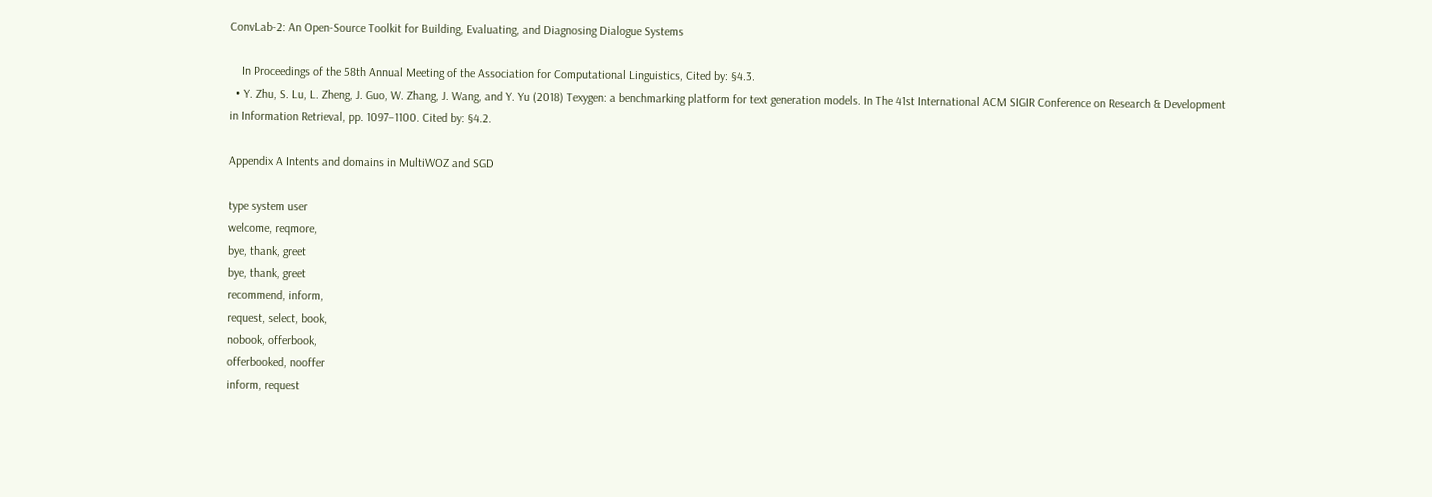ConvLab-2: An Open-Source Toolkit for Building, Evaluating, and Diagnosing Dialogue Systems

    In Proceedings of the 58th Annual Meeting of the Association for Computational Linguistics, Cited by: §4.3.
  • Y. Zhu, S. Lu, L. Zheng, J. Guo, W. Zhang, J. Wang, and Y. Yu (2018) Texygen: a benchmarking platform for text generation models. In The 41st International ACM SIGIR Conference on Research & Development in Information Retrieval, pp. 1097–1100. Cited by: §4.2.

Appendix A Intents and domains in MultiWOZ and SGD

type system user
welcome, reqmore,
bye, thank, greet
bye, thank, greet
recommend, inform,
request, select, book,
nobook, offerbook,
offerbooked, nooffer
inform, request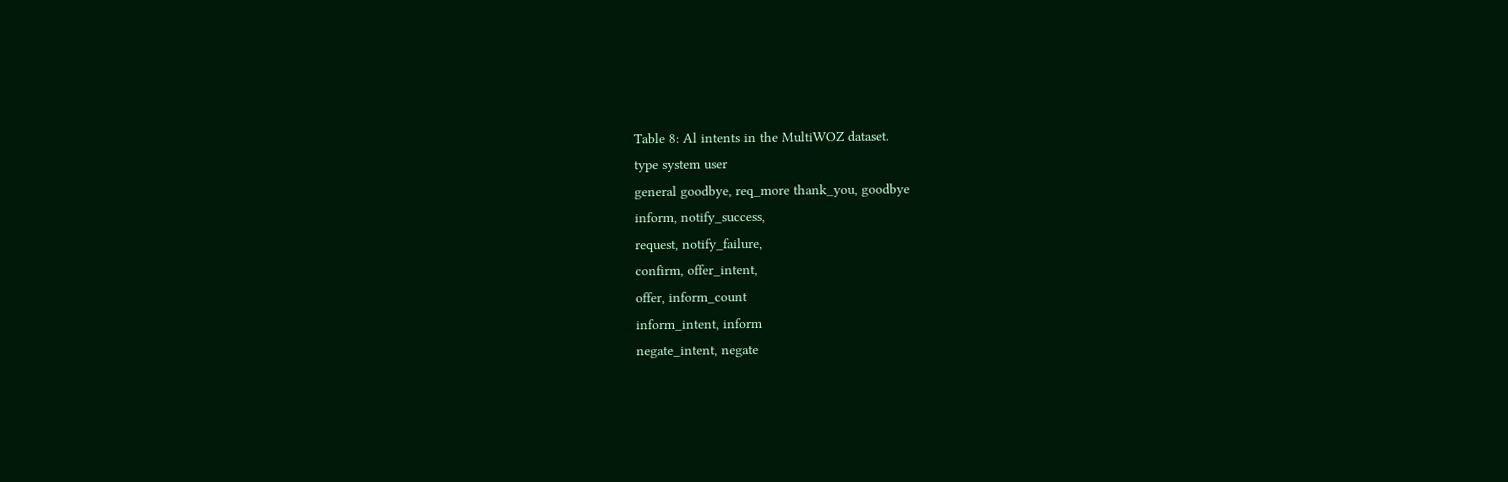Table 8: Al intents in the MultiWOZ dataset.
type system user
general goodbye, req_more thank_you, goodbye
inform, notify_success,
request, notify_failure,
confirm, offer_intent,
offer, inform_count
inform_intent, inform
negate_intent, negate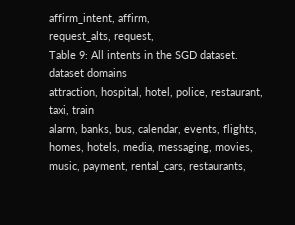affirm_intent, affirm,
request_alts, request,
Table 9: All intents in the SGD dataset.
dataset domains
attraction, hospital, hotel, police, restaurant,
taxi, train
alarm, banks, bus, calendar, events, flights,
homes, hotels, media, messaging, movies,
music, payment, rental_cars, restaurants,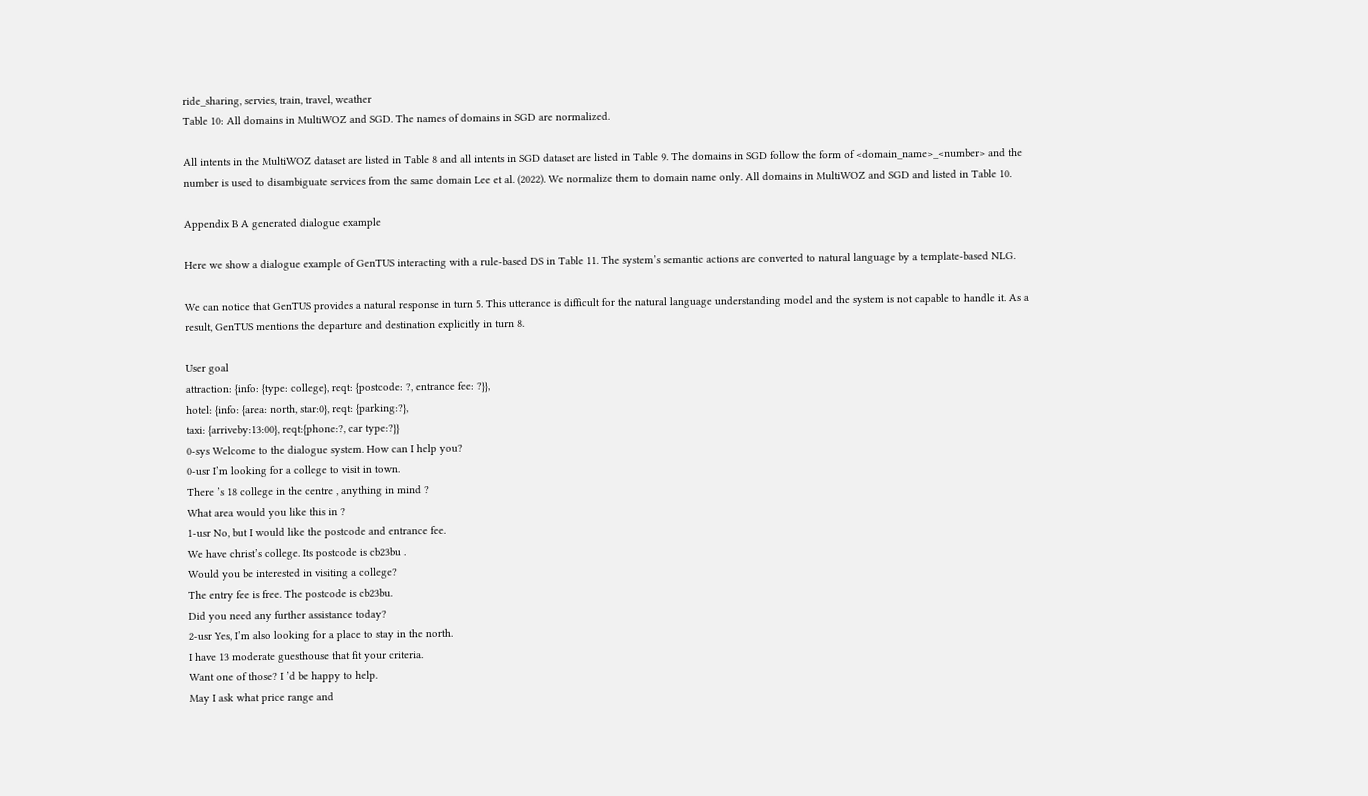ride_sharing, servies, train, travel, weather
Table 10: All domains in MultiWOZ and SGD. The names of domains in SGD are normalized.

All intents in the MultiWOZ dataset are listed in Table 8 and all intents in SGD dataset are listed in Table 9. The domains in SGD follow the form of <domain_name>_<number> and the number is used to disambiguate services from the same domain Lee et al. (2022). We normalize them to domain name only. All domains in MultiWOZ and SGD and listed in Table 10.

Appendix B A generated dialogue example

Here we show a dialogue example of GenTUS interacting with a rule-based DS in Table 11. The system’s semantic actions are converted to natural language by a template-based NLG.

We can notice that GenTUS provides a natural response in turn 5. This utterance is difficult for the natural language understanding model and the system is not capable to handle it. As a result, GenTUS mentions the departure and destination explicitly in turn 8.

User goal
attraction: {info: {type: college}, reqt: {postcode: ?, entrance fee: ?}},
hotel: {info: {area: north, star:0}, reqt: {parking:?},
taxi: {arriveby:13:00}, reqt:{phone:?, car type:?}}
0-sys Welcome to the dialogue system. How can I help you?
0-usr I’m looking for a college to visit in town.
There ’s 18 college in the centre , anything in mind ?
What area would you like this in ?
1-usr No, but I would like the postcode and entrance fee.
We have christ’s college. Its postcode is cb23bu .
Would you be interested in visiting a college?
The entry fee is free. The postcode is cb23bu.
Did you need any further assistance today?
2-usr Yes, I’m also looking for a place to stay in the north.
I have 13 moderate guesthouse that fit your criteria.
Want one of those? I ’d be happy to help.
May I ask what price range and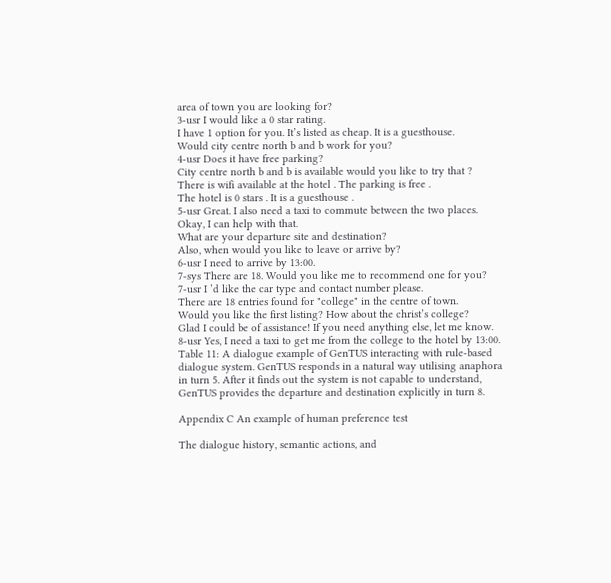area of town you are looking for?
3-usr I would like a 0 star rating.
I have 1 option for you. It’s listed as cheap. It is a guesthouse.
Would city centre north b and b work for you?
4-usr Does it have free parking?
City centre north b and b is available would you like to try that ?
There is wifi available at the hotel . The parking is free .
The hotel is 0 stars . It is a guesthouse .
5-usr Great. I also need a taxi to commute between the two places.
Okay, I can help with that.
What are your departure site and destination?
Also, when would you like to leave or arrive by?
6-usr I need to arrive by 13:00.
7-sys There are 18. Would you like me to recommend one for you?
7-usr I ’d like the car type and contact number please.
There are 18 entries found for "college" in the centre of town.
Would you like the first listing? How about the christ’s college?
Glad I could be of assistance! If you need anything else, let me know.
8-usr Yes, I need a taxi to get me from the college to the hotel by 13:00.
Table 11: A dialogue example of GenTUS interacting with rule-based dialogue system. GenTUS responds in a natural way utilising anaphora in turn 5. After it finds out the system is not capable to understand, GenTUS provides the departure and destination explicitly in turn 8.

Appendix C An example of human preference test

The dialogue history, semantic actions, and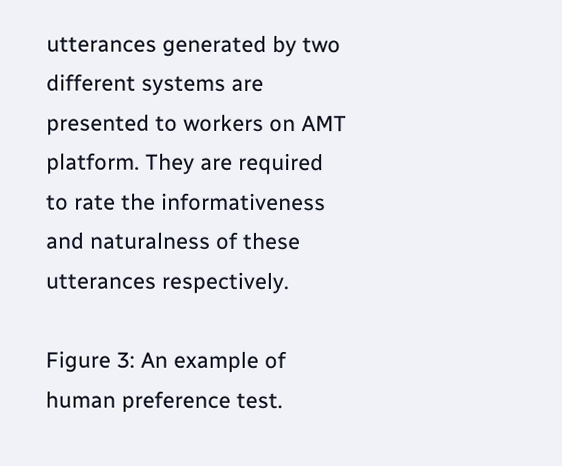utterances generated by two different systems are presented to workers on AMT platform. They are required to rate the informativeness and naturalness of these utterances respectively.

Figure 3: An example of human preference test.